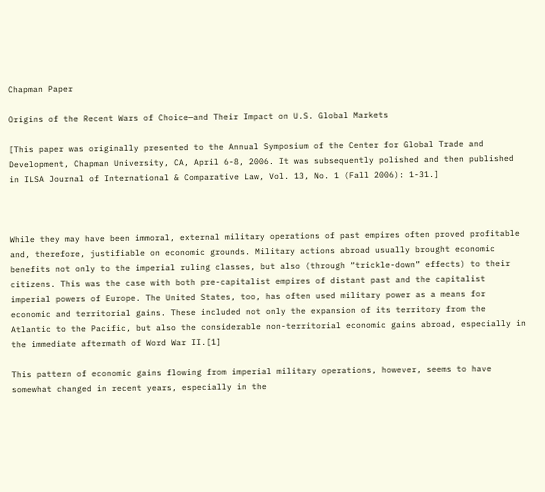Chapman Paper

Origins of the Recent Wars of Choice—and Their Impact on U.S. Global Markets

[This paper was originally presented to the Annual Symposium of the Center for Global Trade and Development, Chapman University, CA, April 6-8, 2006. It was subsequently polished and then published in ILSA Journal of International & Comparative Law, Vol. 13, No. 1 (Fall 2006): 1-31.]



While they may have been immoral, external military operations of past empires often proved profitable and, therefore, justifiable on economic grounds. Military actions abroad usually brought economic benefits not only to the imperial ruling classes, but also (through “trickle-down” effects) to their citizens. This was the case with both pre-capitalist empires of distant past and the capitalist imperial powers of Europe. The United States, too, has often used military power as a means for economic and territorial gains. These included not only the expansion of its territory from the Atlantic to the Pacific, but also the considerable non-territorial economic gains abroad, especially in the immediate aftermath of Word War II.[1]

This pattern of economic gains flowing from imperial military operations, however, seems to have somewhat changed in recent years, especially in the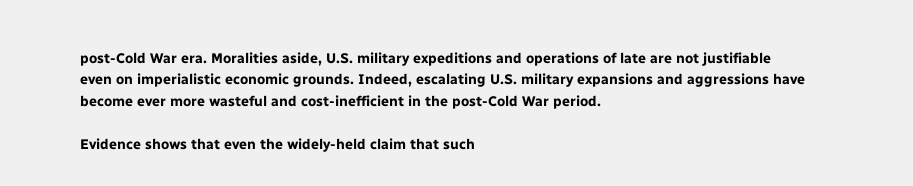post-Cold War era. Moralities aside, U.S. military expeditions and operations of late are not justifiable even on imperialistic economic grounds. Indeed, escalating U.S. military expansions and aggressions have become ever more wasteful and cost-inefficient in the post-Cold War period.

Evidence shows that even the widely-held claim that such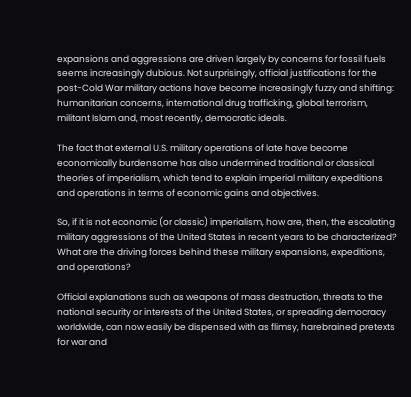expansions and aggressions are driven largely by concerns for fossil fuels seems increasingly dubious. Not surprisingly, official justifications for the post-Cold War military actions have become increasingly fuzzy and shifting: humanitarian concerns, international drug trafficking, global terrorism, militant Islam and, most recently, democratic ideals.

The fact that external U.S. military operations of late have become economically burdensome has also undermined traditional or classical theories of imperialism, which tend to explain imperial military expeditions and operations in terms of economic gains and objectives.

So, if it is not economic (or classic) imperialism, how are, then, the escalating military aggressions of the United States in recent years to be characterized? What are the driving forces behind these military expansions, expeditions, and operations?

Official explanations such as weapons of mass destruction, threats to the national security or interests of the United States, or spreading democracy worldwide, can now easily be dispensed with as flimsy, harebrained pretexts for war and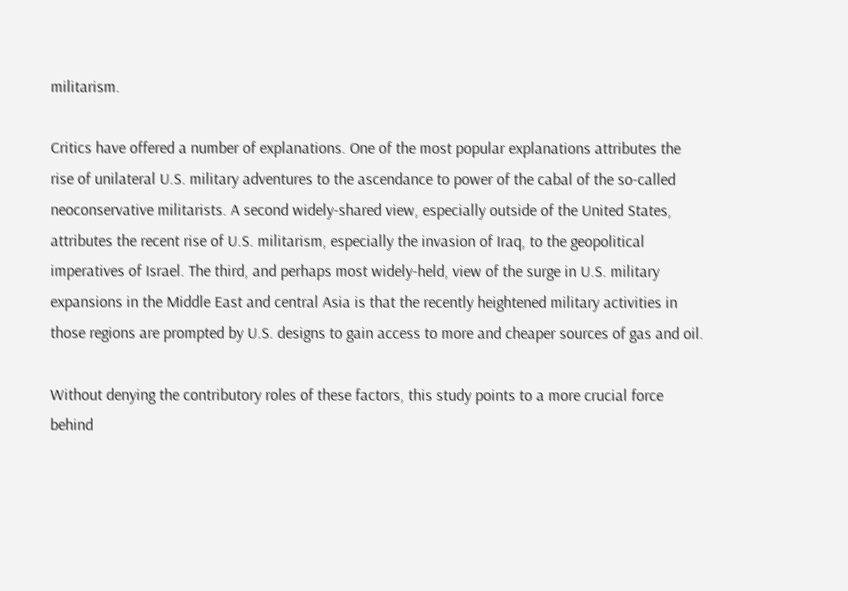militarism.

Critics have offered a number of explanations. One of the most popular explanations attributes the rise of unilateral U.S. military adventures to the ascendance to power of the cabal of the so-called neoconservative militarists. A second widely-shared view, especially outside of the United States, attributes the recent rise of U.S. militarism, especially the invasion of Iraq, to the geopolitical imperatives of Israel. The third, and perhaps most widely-held, view of the surge in U.S. military expansions in the Middle East and central Asia is that the recently heightened military activities in those regions are prompted by U.S. designs to gain access to more and cheaper sources of gas and oil.

Without denying the contributory roles of these factors, this study points to a more crucial force behind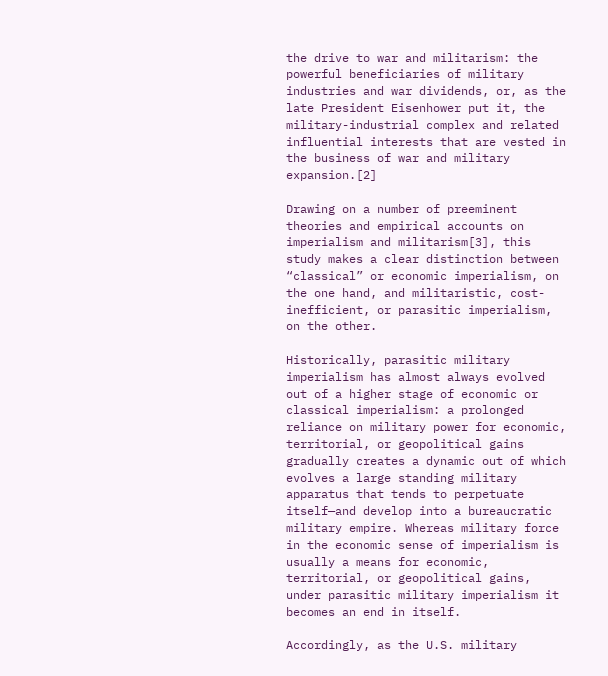the drive to war and militarism: the powerful beneficiaries of military industries and war dividends, or, as the late President Eisenhower put it, the military-industrial complex and related influential interests that are vested in the business of war and military expansion.[2]

Drawing on a number of preeminent theories and empirical accounts on imperialism and militarism[3], this study makes a clear distinction between “classical” or economic imperialism, on the one hand, and militaristic, cost-inefficient, or parasitic imperialism, on the other.

Historically, parasitic military imperialism has almost always evolved out of a higher stage of economic or classical imperialism: a prolonged reliance on military power for economic, territorial, or geopolitical gains gradually creates a dynamic out of which evolves a large standing military apparatus that tends to perpetuate itself—and develop into a bureaucratic military empire. Whereas military force in the economic sense of imperialism is usually a means for economic, territorial, or geopolitical gains, under parasitic military imperialism it becomes an end in itself.

Accordingly, as the U.S. military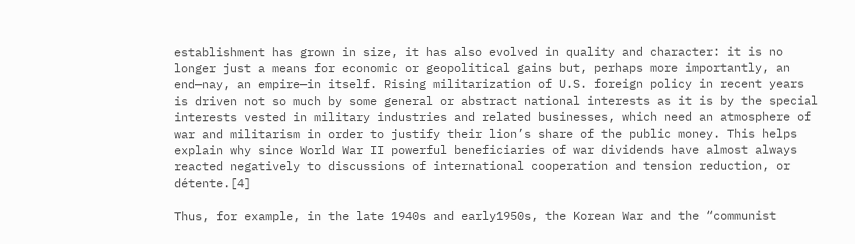establishment has grown in size, it has also evolved in quality and character: it is no longer just a means for economic or geopolitical gains but, perhaps more importantly, an end—nay, an empire—in itself. Rising militarization of U.S. foreign policy in recent years is driven not so much by some general or abstract national interests as it is by the special interests vested in military industries and related businesses, which need an atmosphere of war and militarism in order to justify their lion’s share of the public money. This helps explain why since World War II powerful beneficiaries of war dividends have almost always reacted negatively to discussions of international cooperation and tension reduction, or détente.[4]

Thus, for example, in the late 1940s and early1950s, the Korean War and the “communist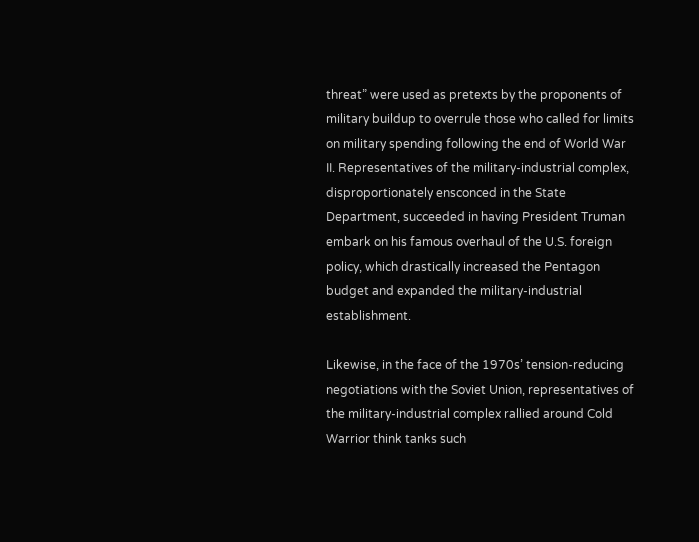threat” were used as pretexts by the proponents of military buildup to overrule those who called for limits on military spending following the end of World War II. Representatives of the military-industrial complex, disproportionately ensconced in the State Department, succeeded in having President Truman embark on his famous overhaul of the U.S. foreign policy, which drastically increased the Pentagon budget and expanded the military-industrial establishment.

Likewise, in the face of the 1970s’ tension-reducing negotiations with the Soviet Union, representatives of the military-industrial complex rallied around Cold Warrior think tanks such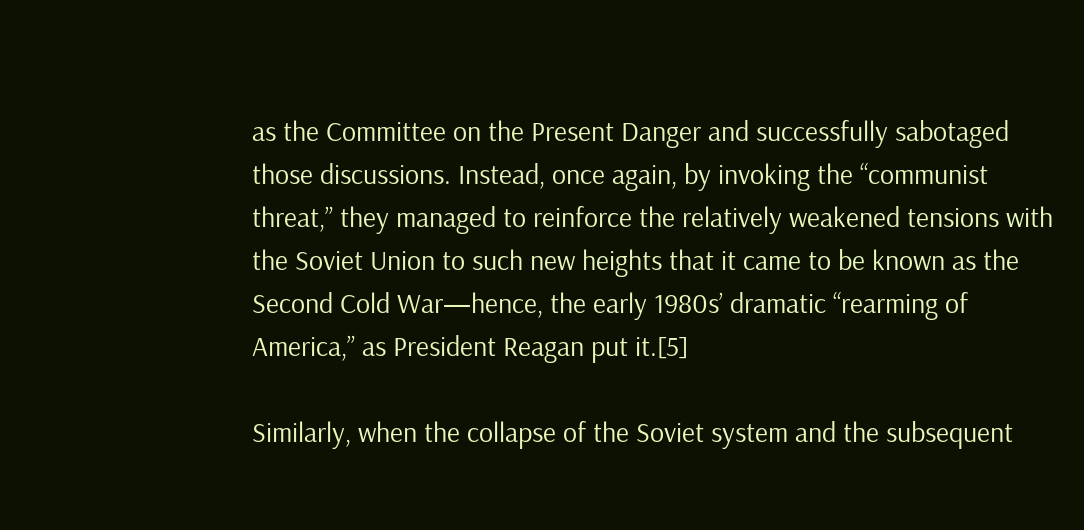as the Committee on the Present Danger and successfully sabotaged those discussions. Instead, once again, by invoking the “communist threat,” they managed to reinforce the relatively weakened tensions with the Soviet Union to such new heights that it came to be known as the Second Cold War—hence, the early 1980s’ dramatic “rearming of America,” as President Reagan put it.[5]

Similarly, when the collapse of the Soviet system and the subsequent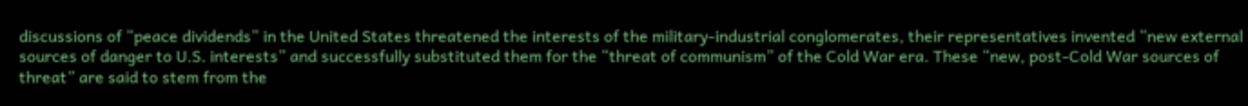discussions of “peace dividends” in the United States threatened the interests of the military-industrial conglomerates, their representatives invented “new external sources of danger to U.S. interests” and successfully substituted them for the “threat of communism” of the Cold War era. These “new, post-Cold War sources of threat” are said to stem from the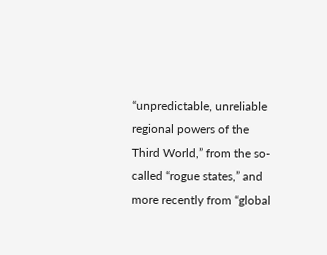“unpredictable, unreliable regional powers of the Third World,” from the so-called “rogue states,” and more recently from “global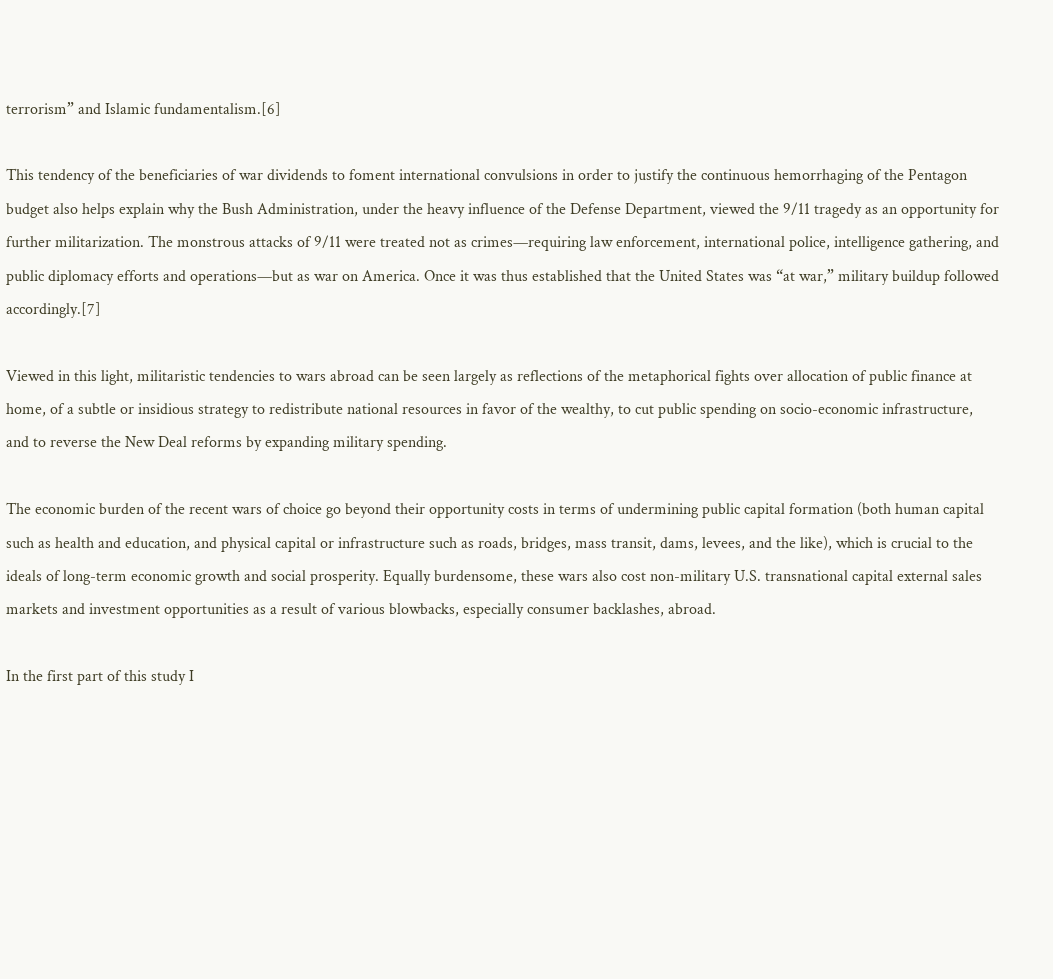terrorism” and Islamic fundamentalism.[6]

This tendency of the beneficiaries of war dividends to foment international convulsions in order to justify the continuous hemorrhaging of the Pentagon budget also helps explain why the Bush Administration, under the heavy influence of the Defense Department, viewed the 9/11 tragedy as an opportunity for further militarization. The monstrous attacks of 9/11 were treated not as crimes—requiring law enforcement, international police, intelligence gathering, and public diplomacy efforts and operations—but as war on America. Once it was thus established that the United States was “at war,” military buildup followed accordingly.[7]

Viewed in this light, militaristic tendencies to wars abroad can be seen largely as reflections of the metaphorical fights over allocation of public finance at home, of a subtle or insidious strategy to redistribute national resources in favor of the wealthy, to cut public spending on socio-economic infrastructure, and to reverse the New Deal reforms by expanding military spending.

The economic burden of the recent wars of choice go beyond their opportunity costs in terms of undermining public capital formation (both human capital such as health and education, and physical capital or infrastructure such as roads, bridges, mass transit, dams, levees, and the like), which is crucial to the ideals of long-term economic growth and social prosperity. Equally burdensome, these wars also cost non-military U.S. transnational capital external sales markets and investment opportunities as a result of various blowbacks, especially consumer backlashes, abroad.

In the first part of this study I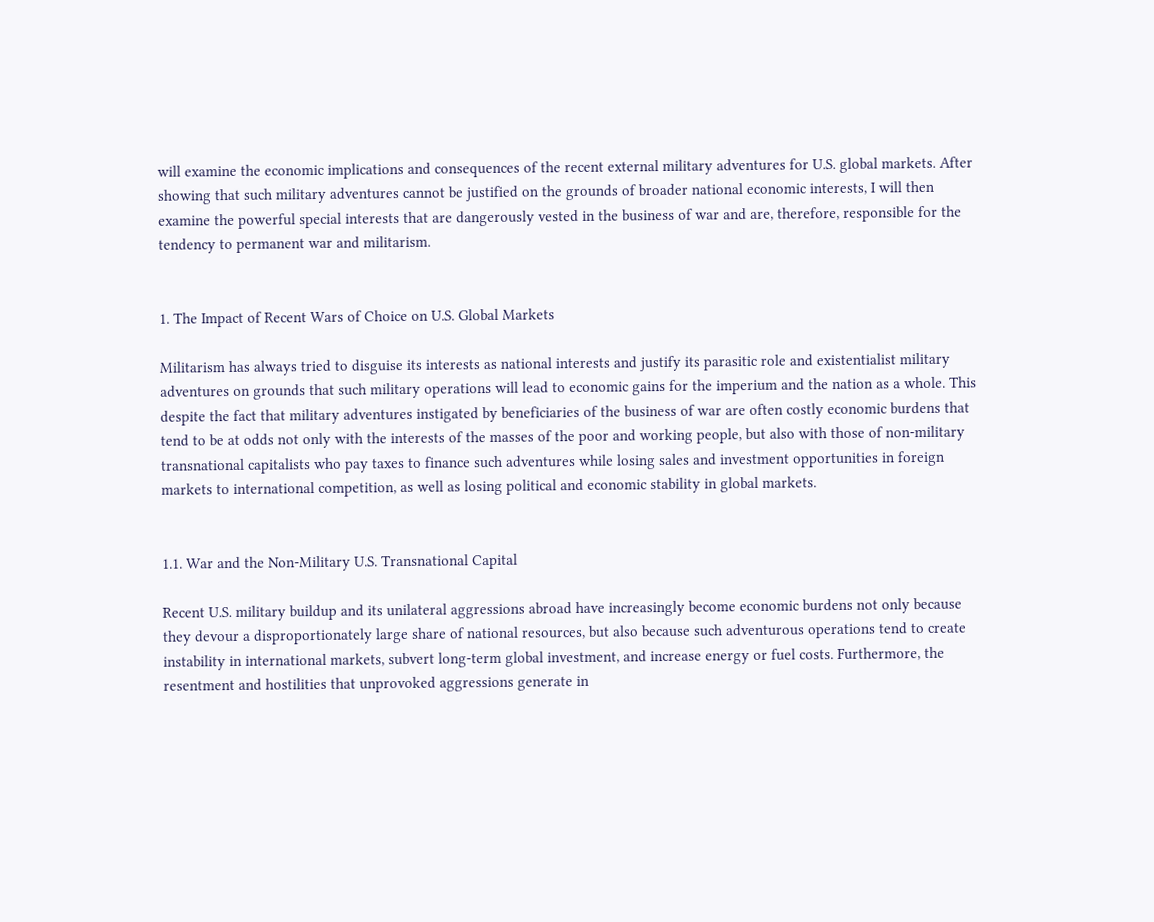will examine the economic implications and consequences of the recent external military adventures for U.S. global markets. After showing that such military adventures cannot be justified on the grounds of broader national economic interests, I will then examine the powerful special interests that are dangerously vested in the business of war and are, therefore, responsible for the tendency to permanent war and militarism.


1. The Impact of Recent Wars of Choice on U.S. Global Markets

Militarism has always tried to disguise its interests as national interests and justify its parasitic role and existentialist military adventures on grounds that such military operations will lead to economic gains for the imperium and the nation as a whole. This despite the fact that military adventures instigated by beneficiaries of the business of war are often costly economic burdens that tend to be at odds not only with the interests of the masses of the poor and working people, but also with those of non-military transnational capitalists who pay taxes to finance such adventures while losing sales and investment opportunities in foreign markets to international competition, as well as losing political and economic stability in global markets.


1.1. War and the Non-Military U.S. Transnational Capital

Recent U.S. military buildup and its unilateral aggressions abroad have increasingly become economic burdens not only because they devour a disproportionately large share of national resources, but also because such adventurous operations tend to create instability in international markets, subvert long-term global investment, and increase energy or fuel costs. Furthermore, the resentment and hostilities that unprovoked aggressions generate in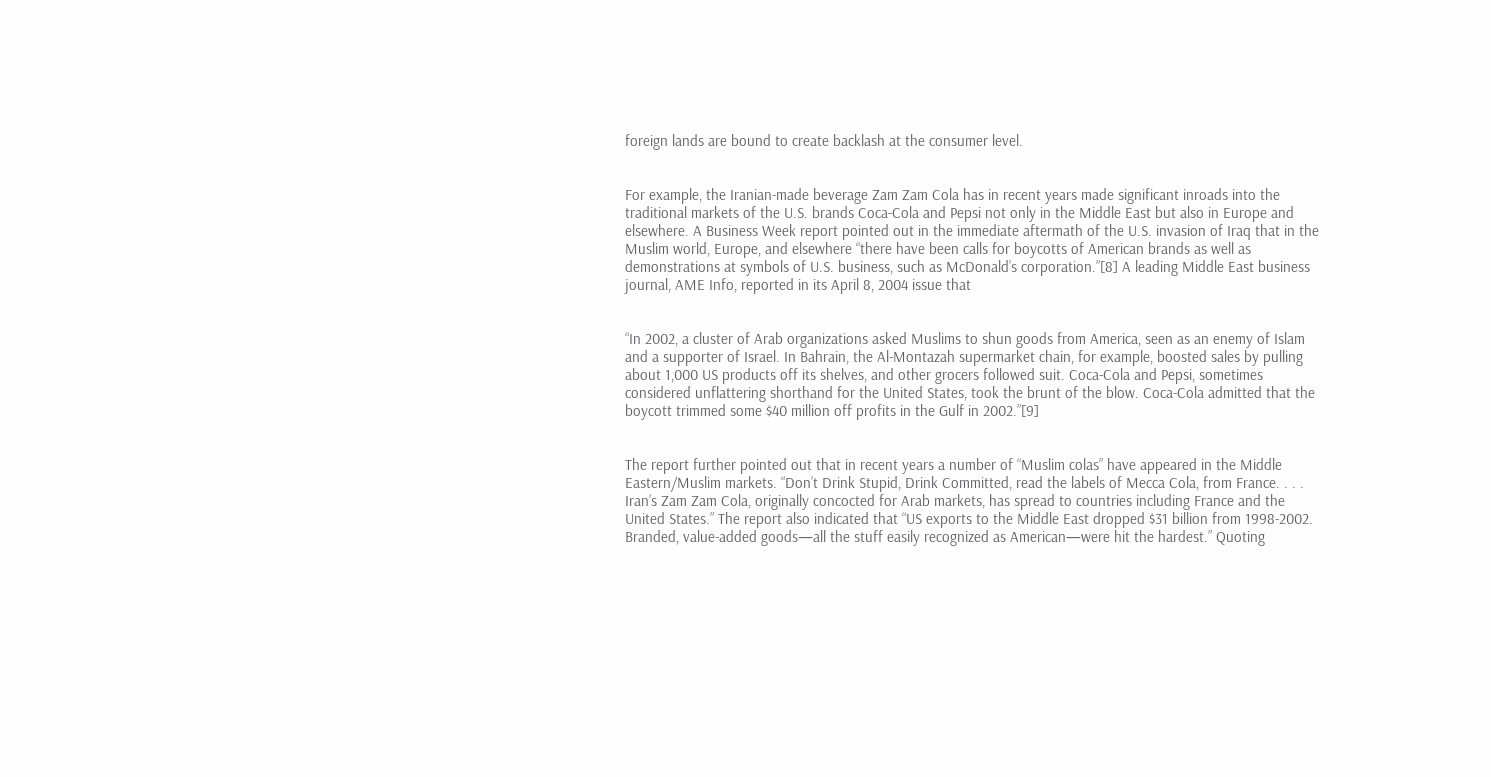foreign lands are bound to create backlash at the consumer level.


For example, the Iranian-made beverage Zam Zam Cola has in recent years made significant inroads into the traditional markets of the U.S. brands Coca-Cola and Pepsi not only in the Middle East but also in Europe and elsewhere. A Business Week report pointed out in the immediate aftermath of the U.S. invasion of Iraq that in the Muslim world, Europe, and elsewhere “there have been calls for boycotts of American brands as well as demonstrations at symbols of U.S. business, such as McDonald’s corporation.”[8] A leading Middle East business journal, AME Info, reported in its April 8, 2004 issue that


“In 2002, a cluster of Arab organizations asked Muslims to shun goods from America, seen as an enemy of Islam and a supporter of Israel. In Bahrain, the Al-Montazah supermarket chain, for example, boosted sales by pulling about 1,000 US products off its shelves, and other grocers followed suit. Coca-Cola and Pepsi, sometimes considered unflattering shorthand for the United States, took the brunt of the blow. Coca-Cola admitted that the boycott trimmed some $40 million off profits in the Gulf in 2002.”[9]


The report further pointed out that in recent years a number of “Muslim colas” have appeared in the Middle Eastern/Muslim markets. “Don’t Drink Stupid, Drink Committed, read the labels of Mecca Cola, from France. . . . Iran’s Zam Zam Cola, originally concocted for Arab markets, has spread to countries including France and the United States.” The report also indicated that “US exports to the Middle East dropped $31 billion from 1998-2002. Branded, value-added goods—all the stuff easily recognized as American—were hit the hardest.” Quoting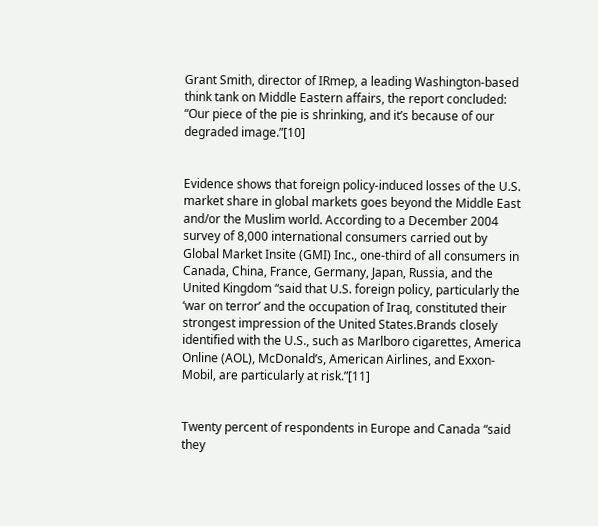Grant Smith, director of IRmep, a leading Washington-based think tank on Middle Eastern affairs, the report concluded: “Our piece of the pie is shrinking, and it’s because of our degraded image.”[10]


Evidence shows that foreign policy-induced losses of the U.S. market share in global markets goes beyond the Middle East and/or the Muslim world. According to a December 2004 survey of 8,000 international consumers carried out by Global Market Insite (GMI) Inc., one-third of all consumers in Canada, China, France, Germany, Japan, Russia, and the United Kingdom “said that U.S. foreign policy, particularly the ‘war on terror’ and the occupation of Iraq, constituted their strongest impression of the United States.Brands closely identified with the U.S., such as Marlboro cigarettes, America Online (AOL), McDonald’s, American Airlines, and Exxon-Mobil, are particularly at risk.”[11]


Twenty percent of respondents in Europe and Canada “said they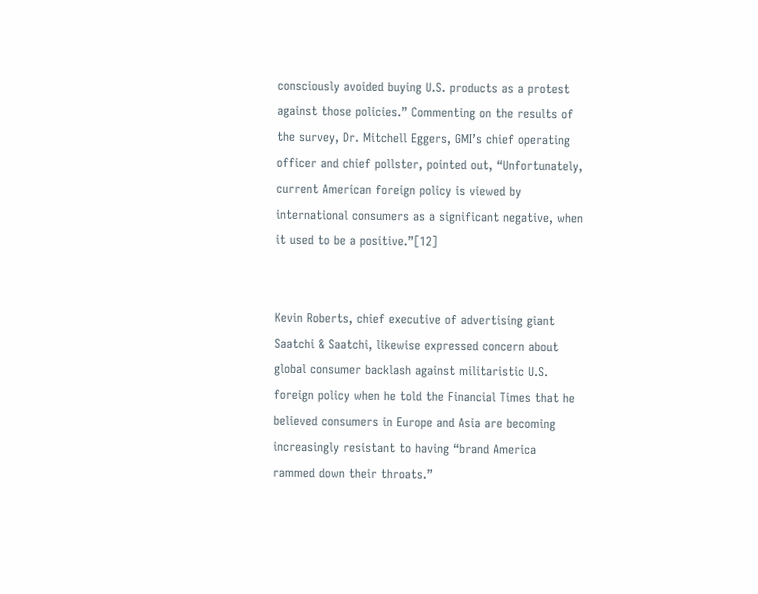consciously avoided buying U.S. products as a protest against those policies.” Commenting on the results of the survey, Dr. Mitchell Eggers, GMI’s chief operating officer and chief pollster, pointed out, “Unfortunately, current American foreign policy is viewed by international consumers as a significant negative, when it used to be a positive.”[12]


Kevin Roberts, chief executive of advertising giant Saatchi & Saatchi, likewise expressed concern about global consumer backlash against militaristic U.S. foreign policy when he told the Financial Times that he believed consumers in Europe and Asia are becoming increasingly resistant to having “brand America rammed down their throats.”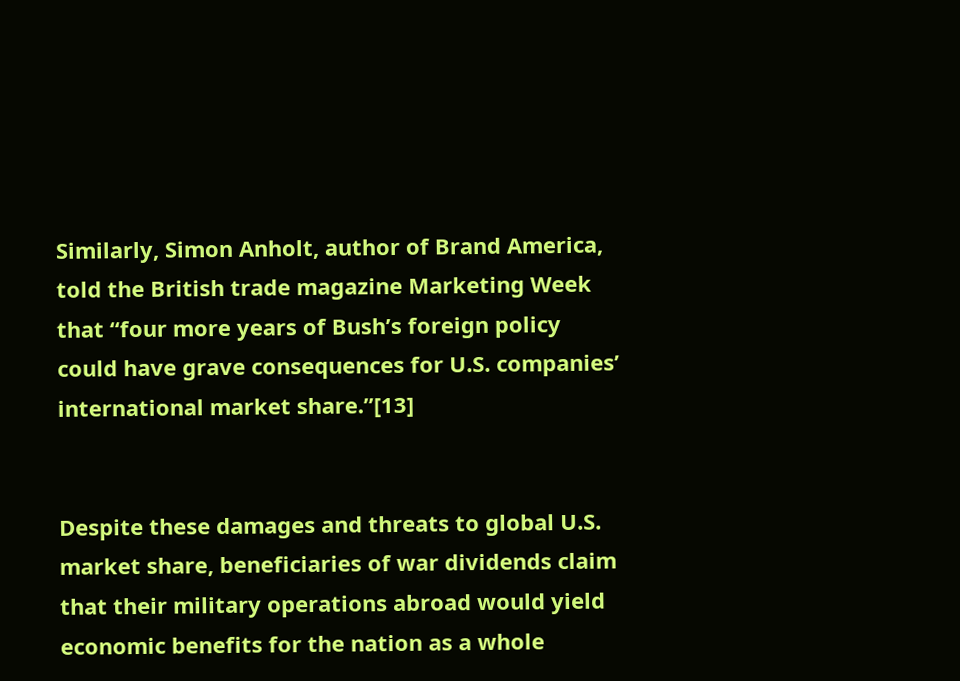Similarly, Simon Anholt, author of Brand America, told the British trade magazine Marketing Week that “four more years of Bush’s foreign policy could have grave consequences for U.S. companies’ international market share.”[13]


Despite these damages and threats to global U.S. market share, beneficiaries of war dividends claim that their military operations abroad would yield economic benefits for the nation as a whole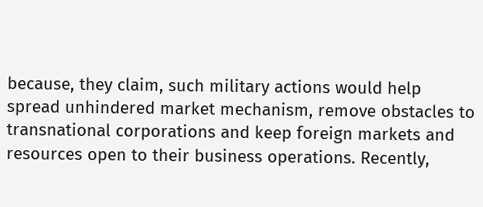because, they claim, such military actions would help spread unhindered market mechanism, remove obstacles to transnational corporations and keep foreign markets and resources open to their business operations. Recently,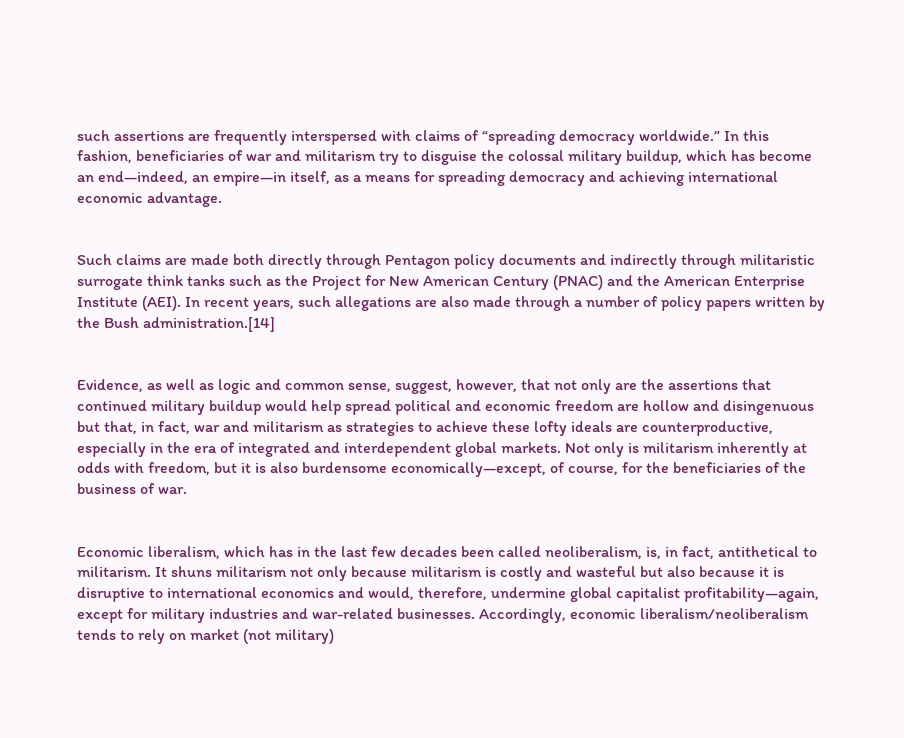such assertions are frequently interspersed with claims of “spreading democracy worldwide.” In this fashion, beneficiaries of war and militarism try to disguise the colossal military buildup, which has become an end—indeed, an empire—in itself, as a means for spreading democracy and achieving international economic advantage.


Such claims are made both directly through Pentagon policy documents and indirectly through militaristic surrogate think tanks such as the Project for New American Century (PNAC) and the American Enterprise Institute (AEI). In recent years, such allegations are also made through a number of policy papers written by the Bush administration.[14]


Evidence, as well as logic and common sense, suggest, however, that not only are the assertions that continued military buildup would help spread political and economic freedom are hollow and disingenuous but that, in fact, war and militarism as strategies to achieve these lofty ideals are counterproductive, especially in the era of integrated and interdependent global markets. Not only is militarism inherently at odds with freedom, but it is also burdensome economically—except, of course, for the beneficiaries of the business of war.


Economic liberalism, which has in the last few decades been called neoliberalism, is, in fact, antithetical to militarism. It shuns militarism not only because militarism is costly and wasteful but also because it is disruptive to international economics and would, therefore, undermine global capitalist profitability—again, except for military industries and war-related businesses. Accordingly, economic liberalism/neoliberalism tends to rely on market (not military)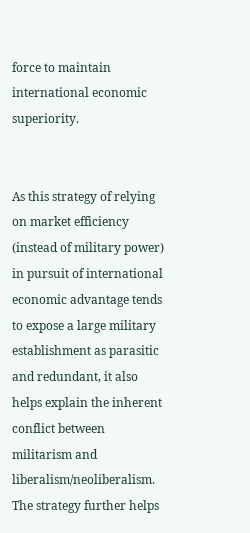force to maintain international economic superiority.


As this strategy of relying on market efficiency (instead of military power) in pursuit of international economic advantage tends to expose a large military establishment as parasitic and redundant, it also helps explain the inherent conflict between militarism and liberalism/neoliberalism. The strategy further helps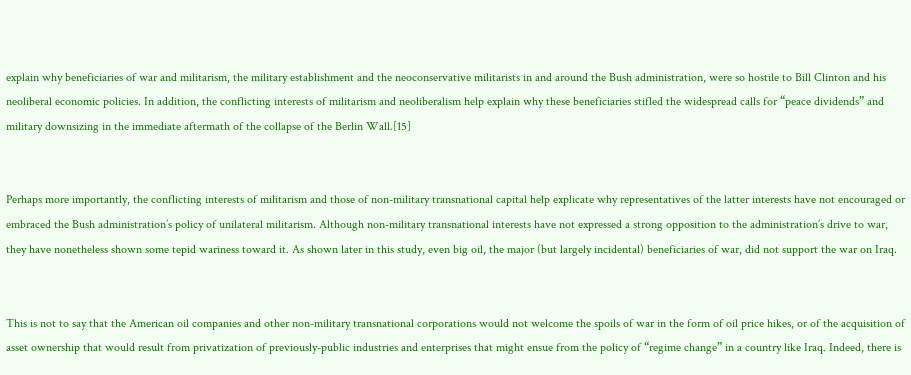explain why beneficiaries of war and militarism, the military establishment and the neoconservative militarists in and around the Bush administration, were so hostile to Bill Clinton and his neoliberal economic policies. In addition, the conflicting interests of militarism and neoliberalism help explain why these beneficiaries stifled the widespread calls for “peace dividends” and military downsizing in the immediate aftermath of the collapse of the Berlin Wall.[15]


Perhaps more importantly, the conflicting interests of militarism and those of non-military transnational capital help explicate why representatives of the latter interests have not encouraged or embraced the Bush administration’s policy of unilateral militarism. Although non-military transnational interests have not expressed a strong opposition to the administration’s drive to war, they have nonetheless shown some tepid wariness toward it. As shown later in this study, even big oil, the major (but largely incidental) beneficiaries of war, did not support the war on Iraq.


This is not to say that the American oil companies and other non-military transnational corporations would not welcome the spoils of war in the form of oil price hikes, or of the acquisition of asset ownership that would result from privatization of previously-public industries and enterprises that might ensue from the policy of “regime change” in a country like Iraq. Indeed, there is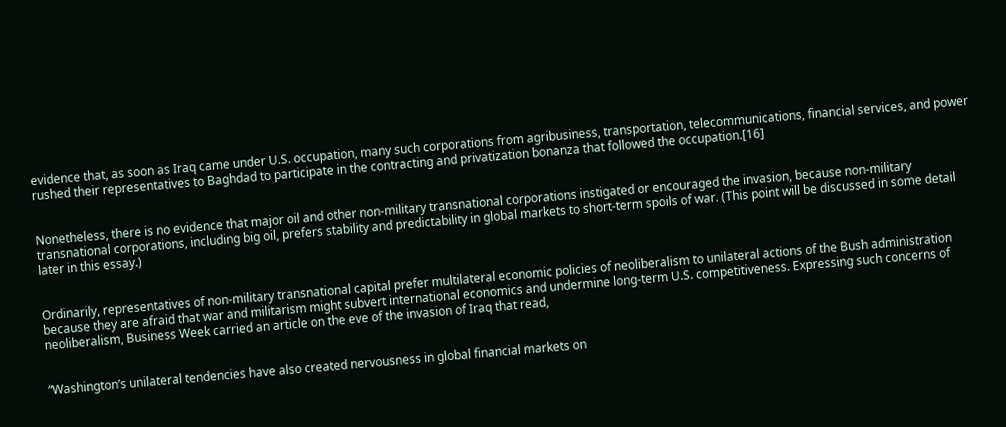evidence that, as soon as Iraq came under U.S. occupation, many such corporations from agribusiness, transportation, telecommunications, financial services, and power rushed their representatives to Baghdad to participate in the contracting and privatization bonanza that followed the occupation.[16]


Nonetheless, there is no evidence that major oil and other non-military transnational corporations instigated or encouraged the invasion, because non-military transnational corporations, including big oil, prefers stability and predictability in global markets to short-term spoils of war. (This point will be discussed in some detail later in this essay.)


Ordinarily, representatives of non-military transnational capital prefer multilateral economic policies of neoliberalism to unilateral actions of the Bush administration because they are afraid that war and militarism might subvert international economics and undermine long-term U.S. competitiveness. Expressing such concerns of neoliberalism, Business Week carried an article on the eve of the invasion of Iraq that read,


“Washington’s unilateral tendencies have also created nervousness in global financial markets on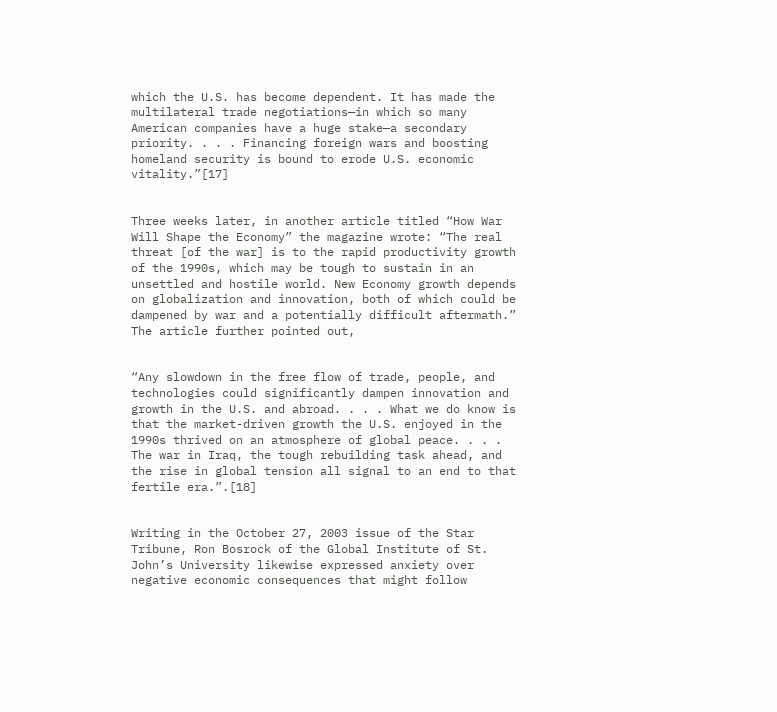which the U.S. has become dependent. It has made the multilateral trade negotiations—in which so many American companies have a huge stake—a secondary priority. . . . Financing foreign wars and boosting homeland security is bound to erode U.S. economic vitality.”[17]


Three weeks later, in another article titled “How War Will Shape the Economy” the magazine wrote: “The real threat [of the war] is to the rapid productivity growth of the 1990s, which may be tough to sustain in an unsettled and hostile world. New Economy growth depends on globalization and innovation, both of which could be dampened by war and a potentially difficult aftermath.” The article further pointed out,


“Any slowdown in the free flow of trade, people, and technologies could significantly dampen innovation and growth in the U.S. and abroad. . . . What we do know is that the market-driven growth the U.S. enjoyed in the 1990s thrived on an atmosphere of global peace. . . . The war in Iraq, the tough rebuilding task ahead, and the rise in global tension all signal to an end to that fertile era.”.[18]


Writing in the October 27, 2003 issue of the Star Tribune, Ron Bosrock of the Global Institute of St. John’s University likewise expressed anxiety over negative economic consequences that might follow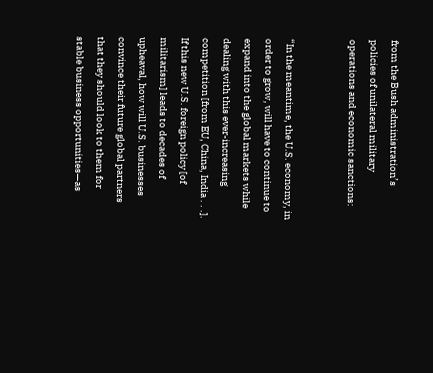from the Bush administration’s policies of unilateral military operations and economic sanctions:


“In the meantime, the U.S. economy, in order to grow, will have to continue to expand into the global markets while dealing with this ever-increasing competition [from EU, China, India . . .]. If this new U.S. foreign policy [of militarism] leads to decades of upheaval, how will U.S. businesses convince their future global partners that they should look to them for stable business opportunities—as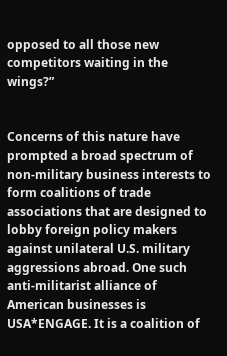opposed to all those new competitors waiting in the wings?”


Concerns of this nature have prompted a broad spectrum of non-military business interests to form coalitions of trade associations that are designed to lobby foreign policy makers against unilateral U.S. military aggressions abroad. One such anti-militarist alliance of American businesses is USA*ENGAGE. It is a coalition of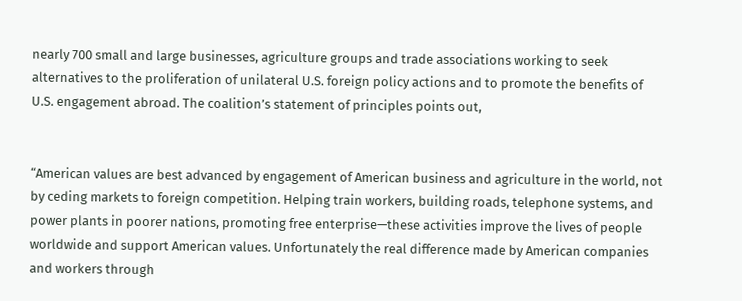nearly 700 small and large businesses, agriculture groups and trade associations working to seek alternatives to the proliferation of unilateral U.S. foreign policy actions and to promote the benefits of U.S. engagement abroad. The coalition’s statement of principles points out,


“American values are best advanced by engagement of American business and agriculture in the world, not by ceding markets to foreign competition. Helping train workers, building roads, telephone systems, and power plants in poorer nations, promoting free enterprise—these activities improve the lives of people worldwide and support American values. Unfortunately the real difference made by American companies and workers through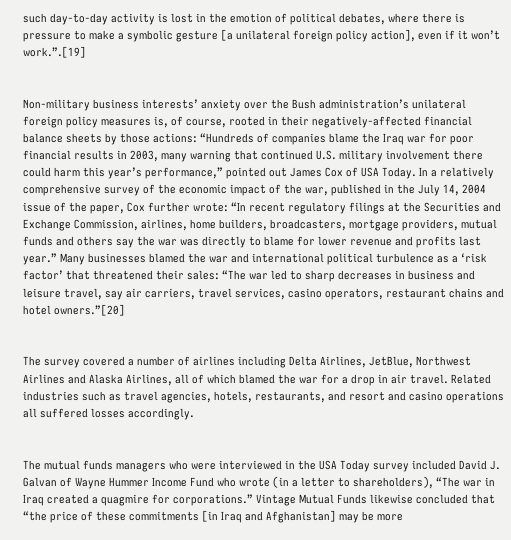such day-to-day activity is lost in the emotion of political debates, where there is pressure to make a symbolic gesture [a unilateral foreign policy action], even if it won’t work.”.[19]


Non-military business interests’ anxiety over the Bush administration’s unilateral foreign policy measures is, of course, rooted in their negatively-affected financial balance sheets by those actions: “Hundreds of companies blame the Iraq war for poor financial results in 2003, many warning that continued U.S. military involvement there could harm this year’s performance,” pointed out James Cox of USA Today. In a relatively comprehensive survey of the economic impact of the war, published in the July 14, 2004 issue of the paper, Cox further wrote: “In recent regulatory filings at the Securities and Exchange Commission, airlines, home builders, broadcasters, mortgage providers, mutual funds and others say the war was directly to blame for lower revenue and profits last year.” Many businesses blamed the war and international political turbulence as a ‘risk factor’ that threatened their sales: “The war led to sharp decreases in business and leisure travel, say air carriers, travel services, casino operators, restaurant chains and hotel owners.”[20]


The survey covered a number of airlines including Delta Airlines, JetBlue, Northwest Airlines and Alaska Airlines, all of which blamed the war for a drop in air travel. Related industries such as travel agencies, hotels, restaurants, and resort and casino operations all suffered losses accordingly.


The mutual funds managers who were interviewed in the USA Today survey included David J. Galvan of Wayne Hummer Income Fund who wrote (in a letter to shareholders), “The war in Iraq created a quagmire for corporations.” Vintage Mutual Funds likewise concluded that “the price of these commitments [in Iraq and Afghanistan] may be more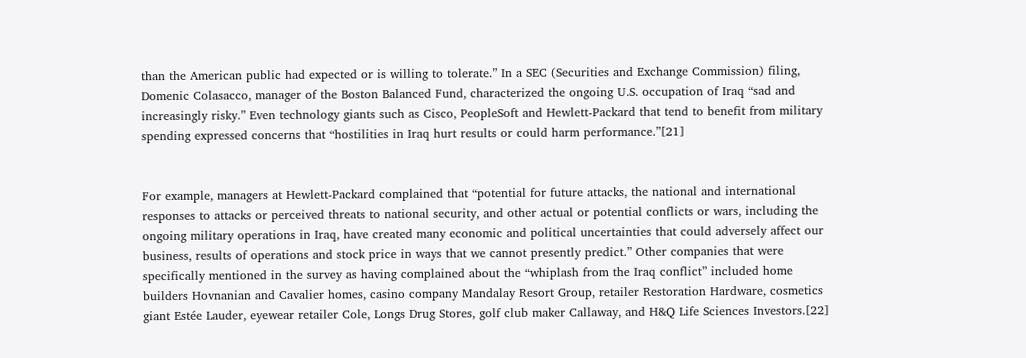than the American public had expected or is willing to tolerate.” In a SEC (Securities and Exchange Commission) filing, Domenic Colasacco, manager of the Boston Balanced Fund, characterized the ongoing U.S. occupation of Iraq “sad and increasingly risky.” Even technology giants such as Cisco, PeopleSoft and Hewlett-Packard that tend to benefit from military spending expressed concerns that “hostilities in Iraq hurt results or could harm performance.”[21]


For example, managers at Hewlett-Packard complained that “potential for future attacks, the national and international responses to attacks or perceived threats to national security, and other actual or potential conflicts or wars, including the ongoing military operations in Iraq, have created many economic and political uncertainties that could adversely affect our business, results of operations and stock price in ways that we cannot presently predict.” Other companies that were specifically mentioned in the survey as having complained about the “whiplash from the Iraq conflict” included home builders Hovnanian and Cavalier homes, casino company Mandalay Resort Group, retailer Restoration Hardware, cosmetics giant Estée Lauder, eyewear retailer Cole, Longs Drug Stores, golf club maker Callaway, and H&Q Life Sciences Investors.[22]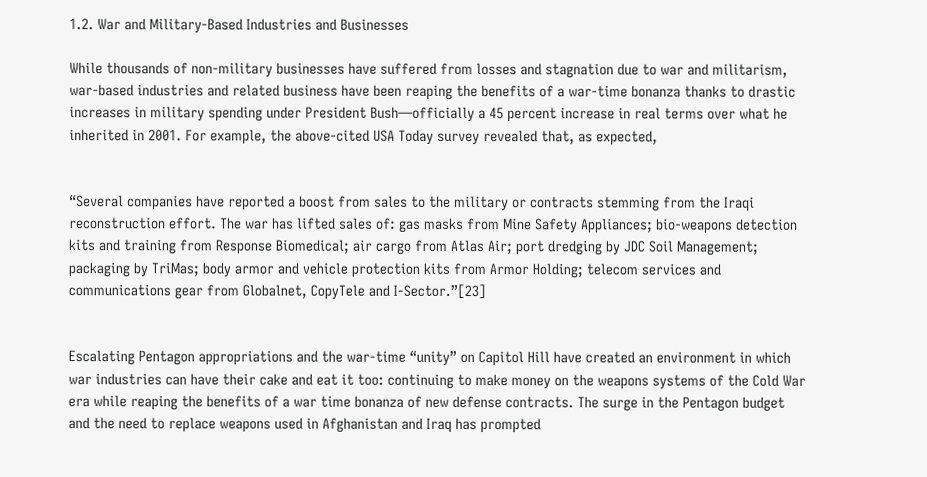1.2. War and Military-Based Industries and Businesses

While thousands of non-military businesses have suffered from losses and stagnation due to war and militarism, war-based industries and related business have been reaping the benefits of a war-time bonanza thanks to drastic increases in military spending under President Bush—officially a 45 percent increase in real terms over what he inherited in 2001. For example, the above-cited USA Today survey revealed that, as expected,


“Several companies have reported a boost from sales to the military or contracts stemming from the Iraqi reconstruction effort. The war has lifted sales of: gas masks from Mine Safety Appliances; bio-weapons detection kits and training from Response Biomedical; air cargo from Atlas Air; port dredging by JDC Soil Management; packaging by TriMas; body armor and vehicle protection kits from Armor Holding; telecom services and communications gear from Globalnet, CopyTele and I-Sector.”[23]


Escalating Pentagon appropriations and the war-time “unity” on Capitol Hill have created an environment in which war industries can have their cake and eat it too: continuing to make money on the weapons systems of the Cold War era while reaping the benefits of a war time bonanza of new defense contracts. The surge in the Pentagon budget and the need to replace weapons used in Afghanistan and Iraq has prompted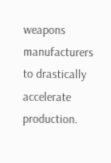weapons manufacturers to drastically accelerate production.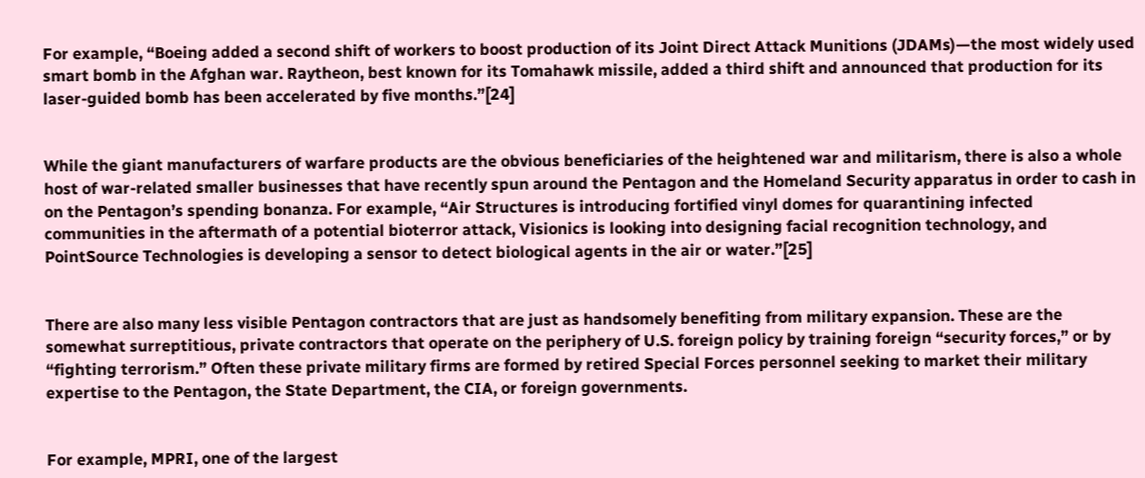For example, “Boeing added a second shift of workers to boost production of its Joint Direct Attack Munitions (JDAMs)—the most widely used smart bomb in the Afghan war. Raytheon, best known for its Tomahawk missile, added a third shift and announced that production for its laser-guided bomb has been accelerated by five months.”[24]


While the giant manufacturers of warfare products are the obvious beneficiaries of the heightened war and militarism, there is also a whole host of war-related smaller businesses that have recently spun around the Pentagon and the Homeland Security apparatus in order to cash in on the Pentagon’s spending bonanza. For example, “Air Structures is introducing fortified vinyl domes for quarantining infected communities in the aftermath of a potential bioterror attack, Visionics is looking into designing facial recognition technology, and PointSource Technologies is developing a sensor to detect biological agents in the air or water.”[25]


There are also many less visible Pentagon contractors that are just as handsomely benefiting from military expansion. These are the somewhat surreptitious, private contractors that operate on the periphery of U.S. foreign policy by training foreign “security forces,” or by “fighting terrorism.” Often these private military firms are formed by retired Special Forces personnel seeking to market their military expertise to the Pentagon, the State Department, the CIA, or foreign governments.


For example, MPRI, one of the largest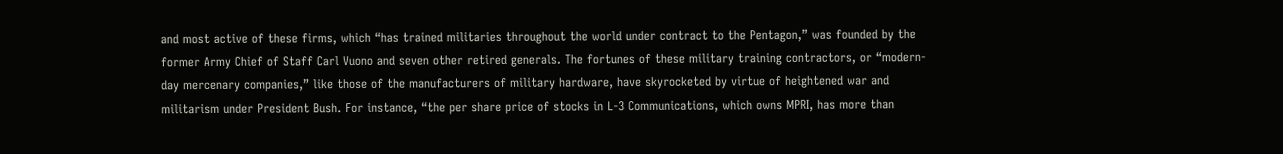and most active of these firms, which “has trained militaries throughout the world under contract to the Pentagon,” was founded by the former Army Chief of Staff Carl Vuono and seven other retired generals. The fortunes of these military training contractors, or “modern-day mercenary companies,” like those of the manufacturers of military hardware, have skyrocketed by virtue of heightened war and militarism under President Bush. For instance, “the per share price of stocks in L-3 Communications, which owns MPRI, has more than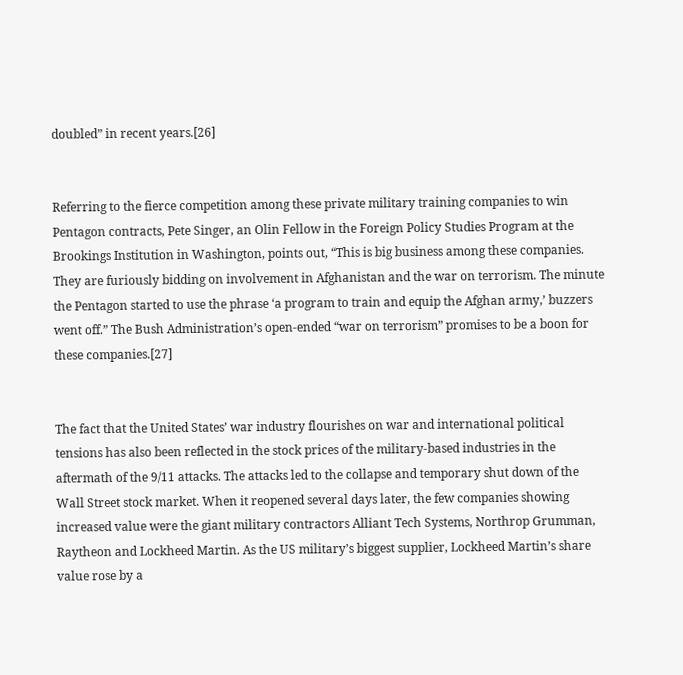doubled” in recent years.[26]


Referring to the fierce competition among these private military training companies to win Pentagon contracts, Pete Singer, an Olin Fellow in the Foreign Policy Studies Program at the Brookings Institution in Washington, points out, “This is big business among these companies. They are furiously bidding on involvement in Afghanistan and the war on terrorism. The minute the Pentagon started to use the phrase ‘a program to train and equip the Afghan army,’ buzzers went off.” The Bush Administration’s open-ended “war on terrorism” promises to be a boon for these companies.[27]


The fact that the United States’ war industry flourishes on war and international political tensions has also been reflected in the stock prices of the military-based industries in the aftermath of the 9/11 attacks. The attacks led to the collapse and temporary shut down of the Wall Street stock market. When it reopened several days later, the few companies showing increased value were the giant military contractors Alliant Tech Systems, Northrop Grumman, Raytheon and Lockheed Martin. As the US military’s biggest supplier, Lockheed Martin’s share value rose by a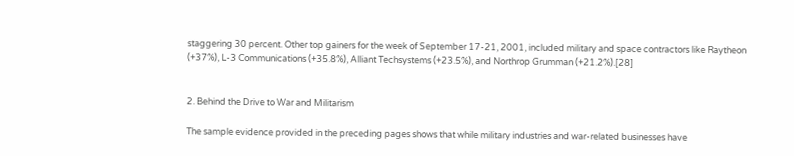staggering 30 percent. Other top gainers for the week of September 17-21, 2001, included military and space contractors like Raytheon (+37%), L-3 Communications (+35.8%), Alliant Techsystems (+23.5%), and Northrop Grumman (+21.2%).[28]


2. Behind the Drive to War and Militarism

The sample evidence provided in the preceding pages shows that while military industries and war-related businesses have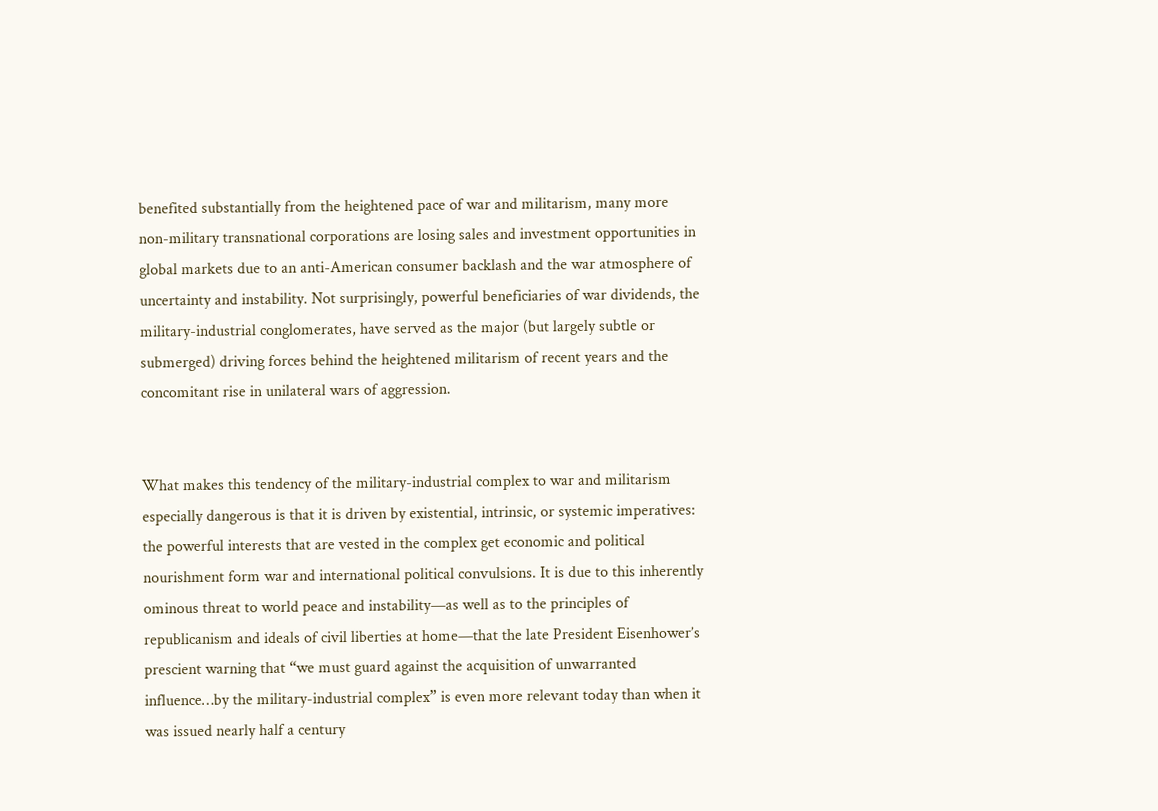benefited substantially from the heightened pace of war and militarism, many more non-military transnational corporations are losing sales and investment opportunities in global markets due to an anti-American consumer backlash and the war atmosphere of uncertainty and instability. Not surprisingly, powerful beneficiaries of war dividends, the military-industrial conglomerates, have served as the major (but largely subtle or submerged) driving forces behind the heightened militarism of recent years and the concomitant rise in unilateral wars of aggression.


What makes this tendency of the military-industrial complex to war and militarism especially dangerous is that it is driven by existential, intrinsic, or systemic imperatives: the powerful interests that are vested in the complex get economic and political nourishment form war and international political convulsions. It is due to this inherently ominous threat to world peace and instability—as well as to the principles of republicanism and ideals of civil liberties at home—that the late President Eisenhower’s prescient warning that “we must guard against the acquisition of unwarranted influence…by the military-industrial complex” is even more relevant today than when it was issued nearly half a century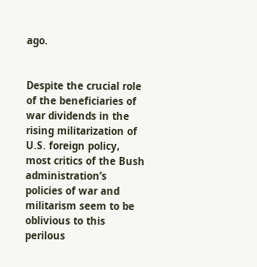ago.


Despite the crucial role of the beneficiaries of war dividends in the rising militarization of U.S. foreign policy, most critics of the Bush administration’s policies of war and militarism seem to be oblivious to this perilous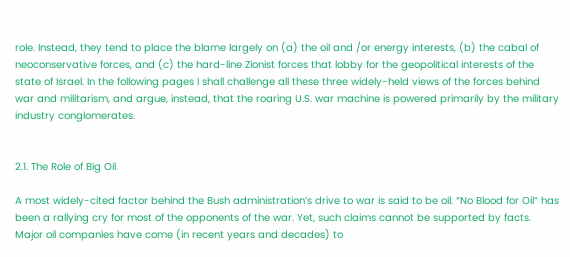role. Instead, they tend to place the blame largely on (a) the oil and /or energy interests, (b) the cabal of neoconservative forces, and (c) the hard-line Zionist forces that lobby for the geopolitical interests of the state of Israel. In the following pages I shall challenge all these three widely-held views of the forces behind war and militarism, and argue, instead, that the roaring U.S. war machine is powered primarily by the military industry conglomerates.


2.1. The Role of Big Oil

A most widely-cited factor behind the Bush administration’s drive to war is said to be oil. “No Blood for Oil” has been a rallying cry for most of the opponents of the war. Yet, such claims cannot be supported by facts. Major oil companies have come (in recent years and decades) to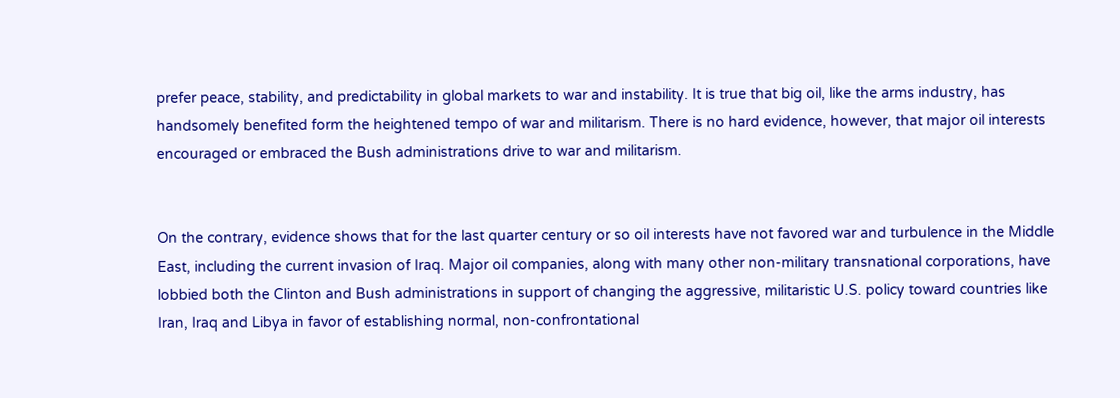prefer peace, stability, and predictability in global markets to war and instability. It is true that big oil, like the arms industry, has handsomely benefited form the heightened tempo of war and militarism. There is no hard evidence, however, that major oil interests encouraged or embraced the Bush administrations drive to war and militarism.


On the contrary, evidence shows that for the last quarter century or so oil interests have not favored war and turbulence in the Middle East, including the current invasion of Iraq. Major oil companies, along with many other non-military transnational corporations, have lobbied both the Clinton and Bush administrations in support of changing the aggressive, militaristic U.S. policy toward countries like Iran, Iraq and Libya in favor of establishing normal, non-confrontational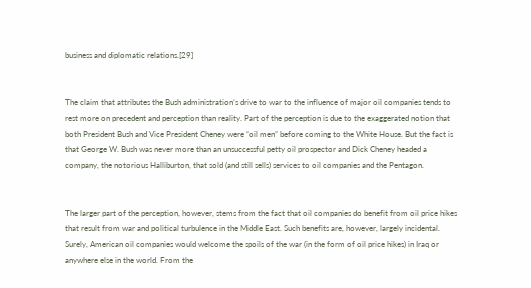business and diplomatic relations.[29]


The claim that attributes the Bush administration’s drive to war to the influence of major oil companies tends to rest more on precedent and perception than reality. Part of the perception is due to the exaggerated notion that both President Bush and Vice President Cheney were “oil men” before coming to the White House. But the fact is that George W. Bush was never more than an unsuccessful petty oil prospector and Dick Cheney headed a company, the notorious Halliburton, that sold (and still sells) services to oil companies and the Pentagon.


The larger part of the perception, however, stems from the fact that oil companies do benefit from oil price hikes that result from war and political turbulence in the Middle East. Such benefits are, however, largely incidental. Surely, American oil companies would welcome the spoils of the war (in the form of oil price hikes) in Iraq or anywhere else in the world. From the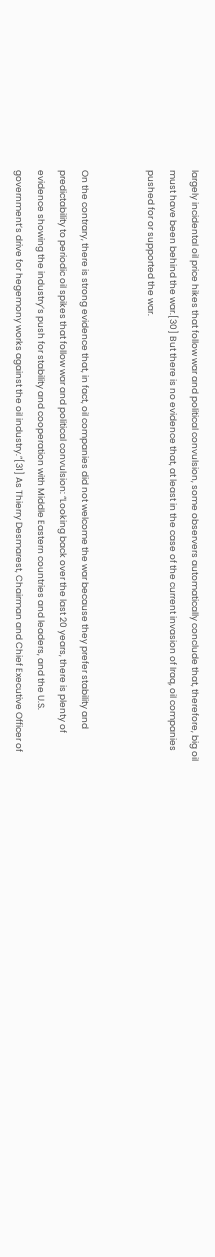largely incidental oil price hikes that follow war and political convulsion, some observers automatically conclude that, therefore, big oil must have been behind the war.[30] But there is no evidence that, at least in the case of the current invasion of Iraq, oil companies pushed for or supported the war.


On the contrary, there is strong evidence that, in fact, oil companies did not welcome the war because they prefer stability and predictability to periodic oil spikes that follow war and political convulsion: “Looking back over the last 20 years, there is plenty of evidence showing the industry’s push for stability and cooperation with Middle Eastern countries and leaders, and the U.S. government’s drive for hegemony works against the oil industry.”[31] As Thierry Desmarest, Chairman and Chief Executive Officer of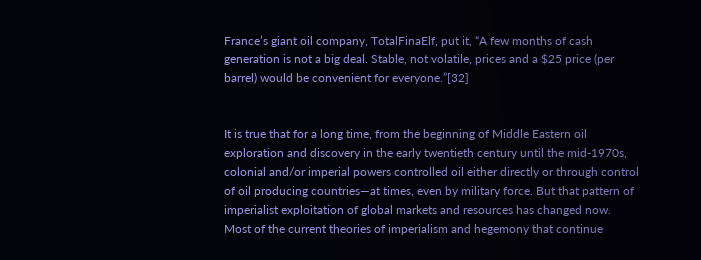France’s giant oil company, TotalFinaElf, put it, “A few months of cash generation is not a big deal. Stable, not volatile, prices and a $25 price (per barrel) would be convenient for everyone.”[32]


It is true that for a long time, from the beginning of Middle Eastern oil exploration and discovery in the early twentieth century until the mid-1970s, colonial and/or imperial powers controlled oil either directly or through control of oil producing countries—at times, even by military force. But that pattern of imperialist exploitation of global markets and resources has changed now. Most of the current theories of imperialism and hegemony that continue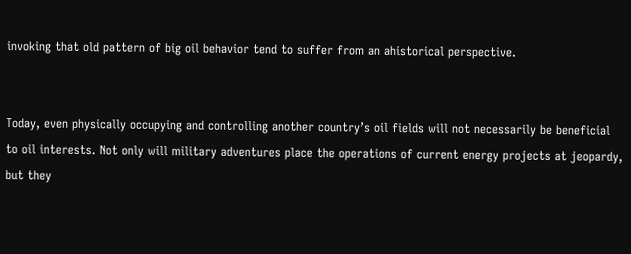invoking that old pattern of big oil behavior tend to suffer from an ahistorical perspective.


Today, even physically occupying and controlling another country’s oil fields will not necessarily be beneficial to oil interests. Not only will military adventures place the operations of current energy projects at jeopardy, but they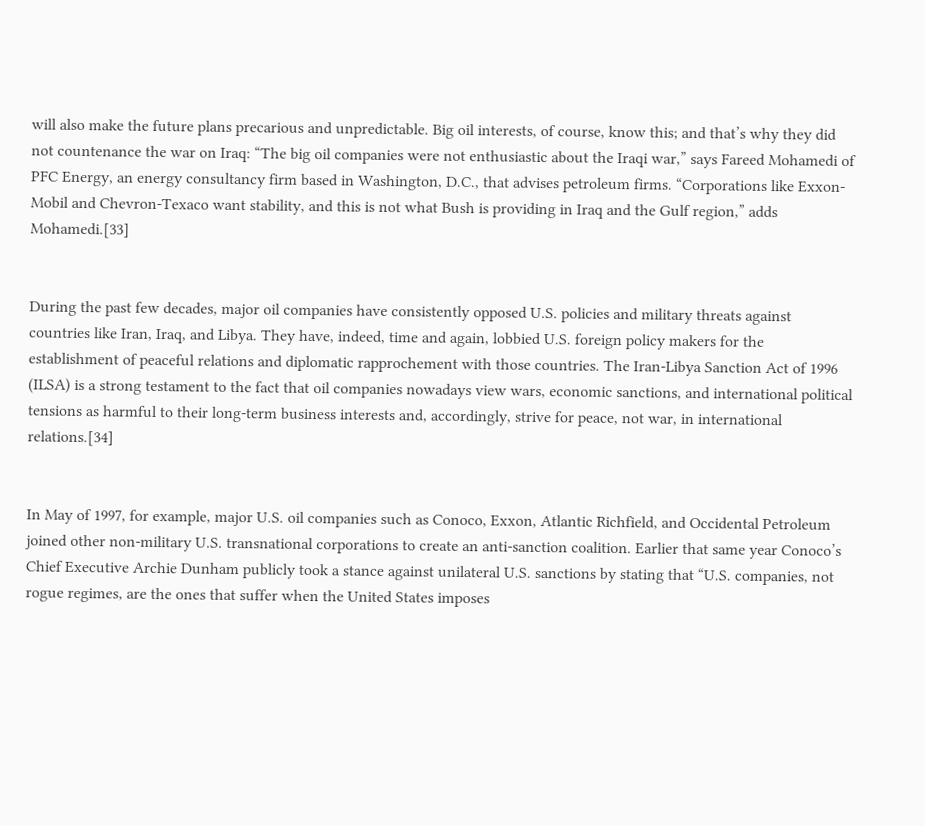will also make the future plans precarious and unpredictable. Big oil interests, of course, know this; and that’s why they did not countenance the war on Iraq: “The big oil companies were not enthusiastic about the Iraqi war,” says Fareed Mohamedi of PFC Energy, an energy consultancy firm based in Washington, D.C., that advises petroleum firms. “Corporations like Exxon-Mobil and Chevron-Texaco want stability, and this is not what Bush is providing in Iraq and the Gulf region,” adds Mohamedi.[33]


During the past few decades, major oil companies have consistently opposed U.S. policies and military threats against countries like Iran, Iraq, and Libya. They have, indeed, time and again, lobbied U.S. foreign policy makers for the establishment of peaceful relations and diplomatic rapprochement with those countries. The Iran-Libya Sanction Act of 1996 (ILSA) is a strong testament to the fact that oil companies nowadays view wars, economic sanctions, and international political tensions as harmful to their long-term business interests and, accordingly, strive for peace, not war, in international relations.[34]


In May of 1997, for example, major U.S. oil companies such as Conoco, Exxon, Atlantic Richfield, and Occidental Petroleum joined other non-military U.S. transnational corporations to create an anti-sanction coalition. Earlier that same year Conoco’s Chief Executive Archie Dunham publicly took a stance against unilateral U.S. sanctions by stating that “U.S. companies, not rogue regimes, are the ones that suffer when the United States imposes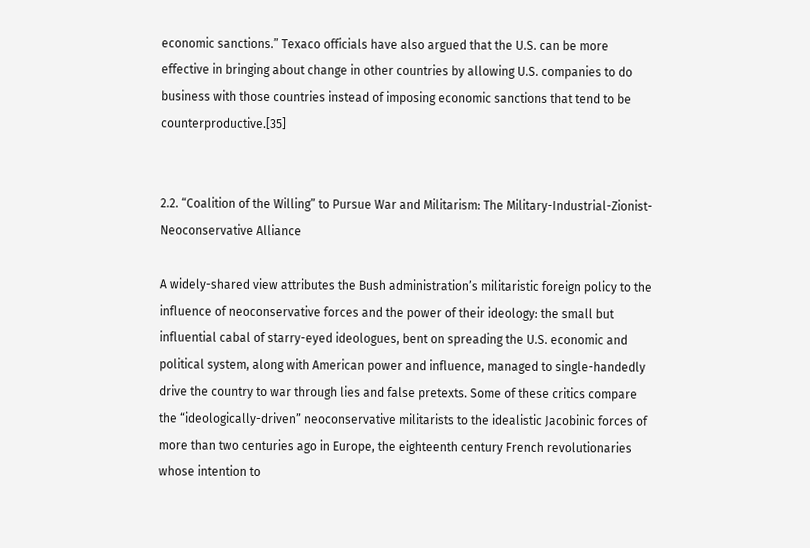economic sanctions.” Texaco officials have also argued that the U.S. can be more effective in bringing about change in other countries by allowing U.S. companies to do business with those countries instead of imposing economic sanctions that tend to be counterproductive.[35]


2.2. “Coalition of the Willing” to Pursue War and Militarism: The Military-Industrial-Zionist-Neoconservative Alliance

A widely-shared view attributes the Bush administration’s militaristic foreign policy to the influence of neoconservative forces and the power of their ideology: the small but influential cabal of starry-eyed ideologues, bent on spreading the U.S. economic and political system, along with American power and influence, managed to single-handedly drive the country to war through lies and false pretexts. Some of these critics compare the “ideologically-driven” neoconservative militarists to the idealistic Jacobinic forces of more than two centuries ago in Europe, the eighteenth century French revolutionaries whose intention to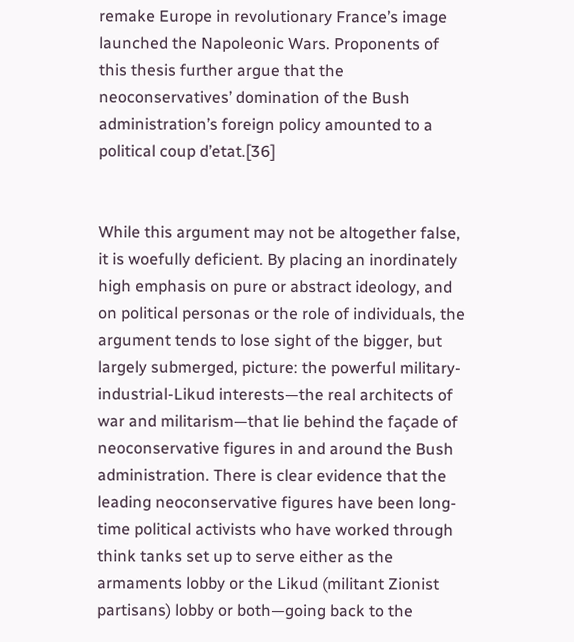remake Europe in revolutionary France’s image launched the Napoleonic Wars. Proponents of this thesis further argue that the neoconservatives’ domination of the Bush administration’s foreign policy amounted to a political coup d’etat.[36]


While this argument may not be altogether false, it is woefully deficient. By placing an inordinately high emphasis on pure or abstract ideology, and on political personas or the role of individuals, the argument tends to lose sight of the bigger, but largely submerged, picture: the powerful military-industrial-Likud interests—the real architects of war and militarism—that lie behind the façade of neoconservative figures in and around the Bush administration. There is clear evidence that the leading neoconservative figures have been long-time political activists who have worked through think tanks set up to serve either as the armaments lobby or the Likud (militant Zionist partisans) lobby or both—going back to the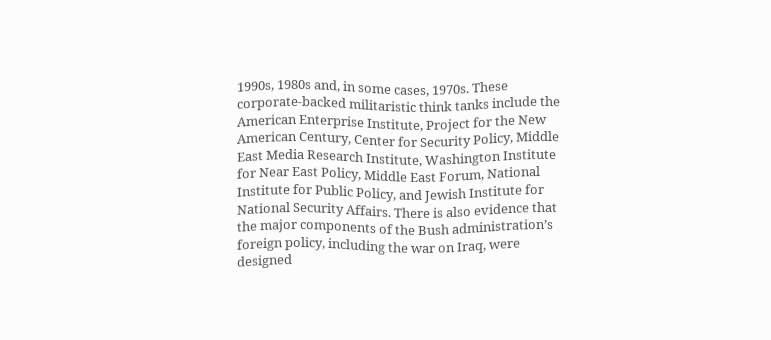1990s, 1980s and, in some cases, 1970s. These corporate-backed militaristic think tanks include the American Enterprise Institute, Project for the New American Century, Center for Security Policy, Middle East Media Research Institute, Washington Institute for Near East Policy, Middle East Forum, National Institute for Public Policy, and Jewish Institute for National Security Affairs. There is also evidence that the major components of the Bush administration’s foreign policy, including the war on Iraq, were designed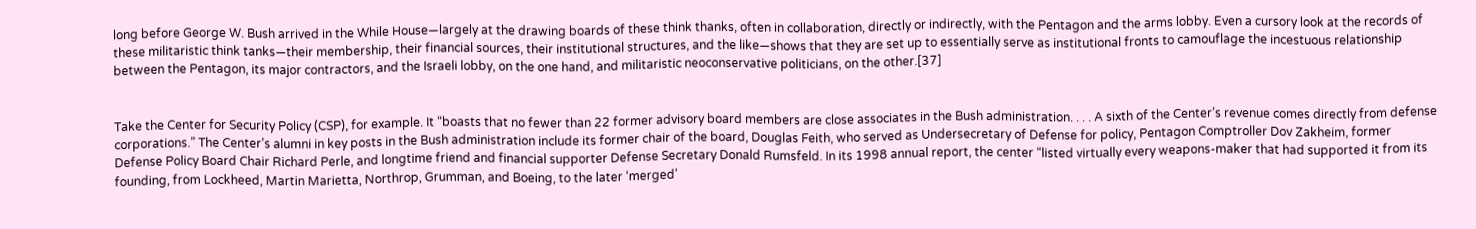long before George W. Bush arrived in the While House—largely at the drawing boards of these think thanks, often in collaboration, directly or indirectly, with the Pentagon and the arms lobby. Even a cursory look at the records of these militaristic think tanks—their membership, their financial sources, their institutional structures, and the like—shows that they are set up to essentially serve as institutional fronts to camouflage the incestuous relationship between the Pentagon, its major contractors, and the Israeli lobby, on the one hand, and militaristic neoconservative politicians, on the other.[37]


Take the Center for Security Policy (CSP), for example. It “boasts that no fewer than 22 former advisory board members are close associates in the Bush administration. . . . A sixth of the Center’s revenue comes directly from defense corporations.” The Center’s alumni in key posts in the Bush administration include its former chair of the board, Douglas Feith, who served as Undersecretary of Defense for policy, Pentagon Comptroller Dov Zakheim, former Defense Policy Board Chair Richard Perle, and longtime friend and financial supporter Defense Secretary Donald Rumsfeld. In its 1998 annual report, the center “listed virtually every weapons-maker that had supported it from its founding, from Lockheed, Martin Marietta, Northrop, Grumman, and Boeing, to the later ‘merged’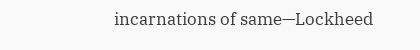incarnations of same—Lockheed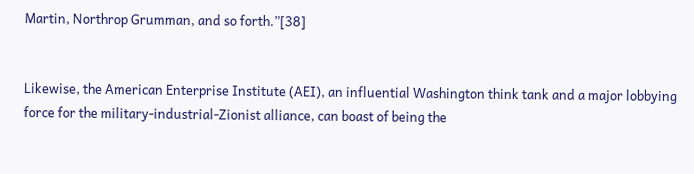Martin, Northrop Grumman, and so forth.”[38]


Likewise, the American Enterprise Institute (AEI), an influential Washington think tank and a major lobbying force for the military-industrial-Zionist alliance, can boast of being the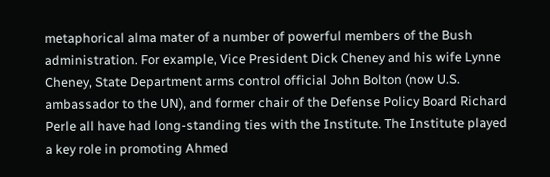metaphorical alma mater of a number of powerful members of the Bush administration. For example, Vice President Dick Cheney and his wife Lynne Cheney, State Department arms control official John Bolton (now U.S. ambassador to the UN), and former chair of the Defense Policy Board Richard Perle all have had long-standing ties with the Institute. The Institute played a key role in promoting Ahmed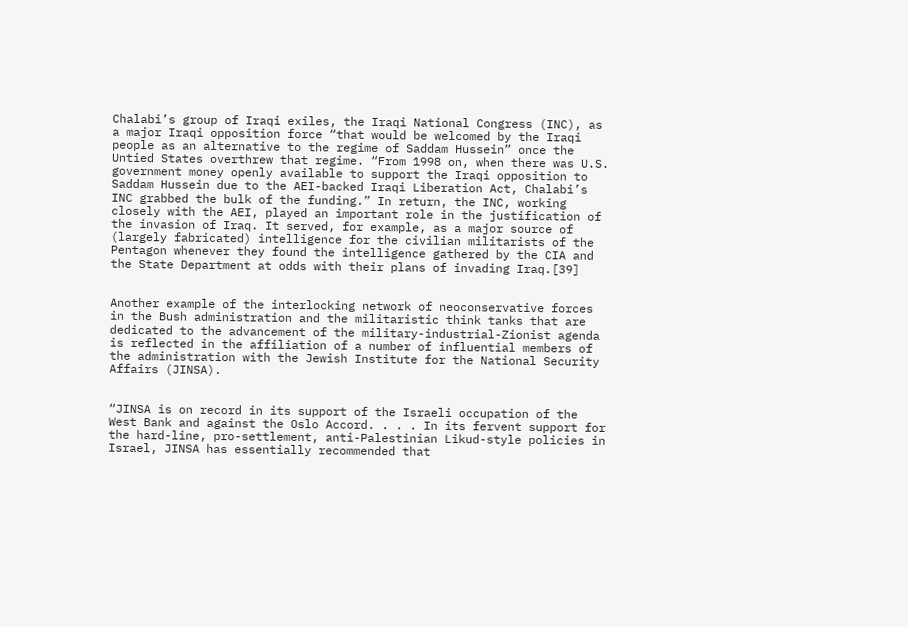Chalabi’s group of Iraqi exiles, the Iraqi National Congress (INC), as a major Iraqi opposition force “that would be welcomed by the Iraqi people as an alternative to the regime of Saddam Hussein” once the Untied States overthrew that regime. “From 1998 on, when there was U.S. government money openly available to support the Iraqi opposition to Saddam Hussein due to the AEI-backed Iraqi Liberation Act, Chalabi’s INC grabbed the bulk of the funding.” In return, the INC, working closely with the AEI, played an important role in the justification of the invasion of Iraq. It served, for example, as a major source of (largely fabricated) intelligence for the civilian militarists of the Pentagon whenever they found the intelligence gathered by the CIA and the State Department at odds with their plans of invading Iraq.[39]


Another example of the interlocking network of neoconservative forces in the Bush administration and the militaristic think tanks that are dedicated to the advancement of the military-industrial-Zionist agenda is reflected in the affiliation of a number of influential members of the administration with the Jewish Institute for the National Security Affairs (JINSA).


“JINSA is on record in its support of the Israeli occupation of the West Bank and against the Oslo Accord. . . . In its fervent support for the hard-line, pro-settlement, anti-Palestinian Likud-style policies in Israel, JINSA has essentially recommended that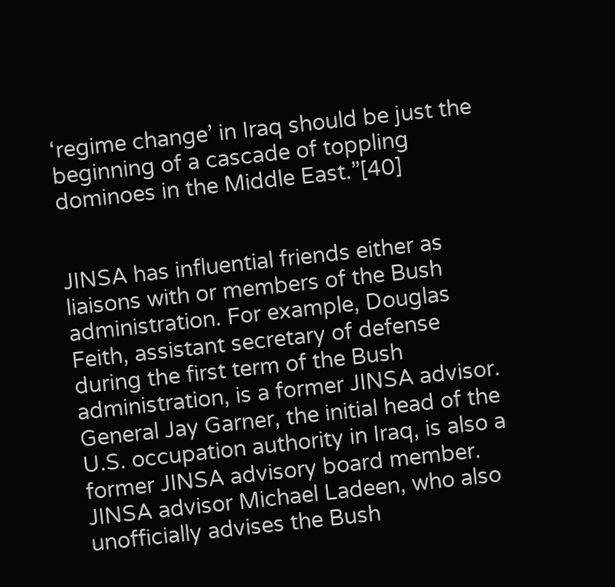‘regime change’ in Iraq should be just the beginning of a cascade of toppling dominoes in the Middle East.”[40]


JINSA has influential friends either as liaisons with or members of the Bush administration. For example, Douglas Feith, assistant secretary of defense during the first term of the Bush administration, is a former JINSA advisor. General Jay Garner, the initial head of the U.S. occupation authority in Iraq, is also a former JINSA advisory board member. JINSA advisor Michael Ladeen, who also unofficially advises the Bush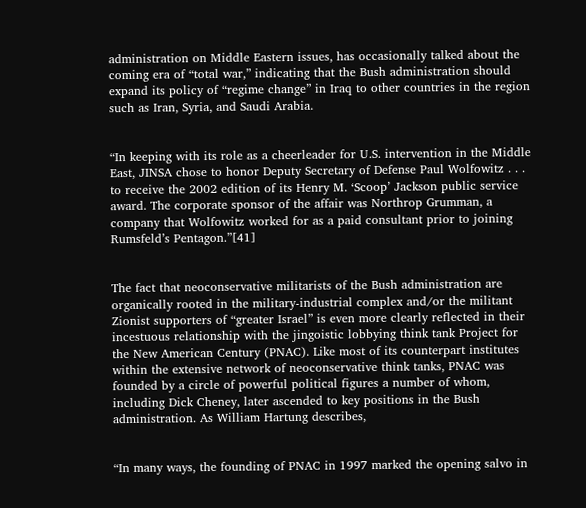administration on Middle Eastern issues, has occasionally talked about the coming era of “total war,” indicating that the Bush administration should expand its policy of “regime change” in Iraq to other countries in the region such as Iran, Syria, and Saudi Arabia.


“In keeping with its role as a cheerleader for U.S. intervention in the Middle East, JINSA chose to honor Deputy Secretary of Defense Paul Wolfowitz . . . to receive the 2002 edition of its Henry M. ‘Scoop’ Jackson public service award. The corporate sponsor of the affair was Northrop Grumman, a company that Wolfowitz worked for as a paid consultant prior to joining Rumsfeld’s Pentagon.”[41]


The fact that neoconservative militarists of the Bush administration are organically rooted in the military-industrial complex and/or the militant Zionist supporters of “greater Israel” is even more clearly reflected in their incestuous relationship with the jingoistic lobbying think tank Project for the New American Century (PNAC). Like most of its counterpart institutes within the extensive network of neoconservative think tanks, PNAC was founded by a circle of powerful political figures a number of whom, including Dick Cheney, later ascended to key positions in the Bush administration. As William Hartung describes,


“In many ways, the founding of PNAC in 1997 marked the opening salvo in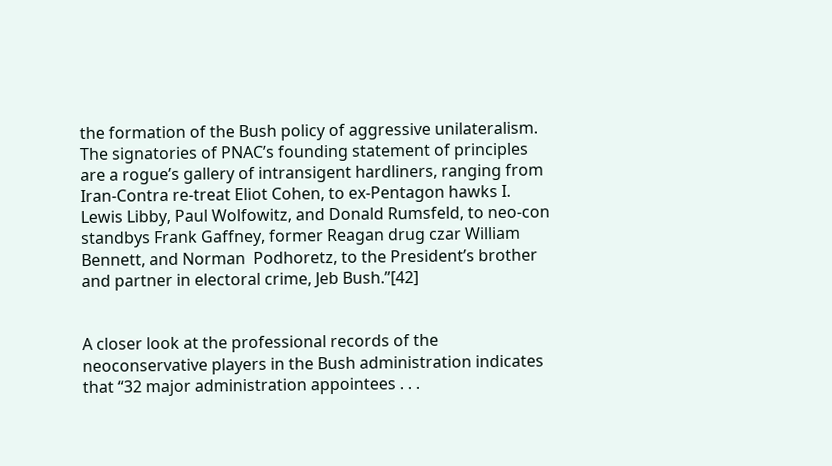the formation of the Bush policy of aggressive unilateralism. The signatories of PNAC’s founding statement of principles are a rogue’s gallery of intransigent hardliners, ranging from Iran-Contra re-treat Eliot Cohen, to ex-Pentagon hawks I. Lewis Libby, Paul Wolfowitz, and Donald Rumsfeld, to neo-con standbys Frank Gaffney, former Reagan drug czar William Bennett, and Norman  Podhoretz, to the President’s brother and partner in electoral crime, Jeb Bush.”[42]


A closer look at the professional records of the neoconservative players in the Bush administration indicates that “32 major administration appointees . . .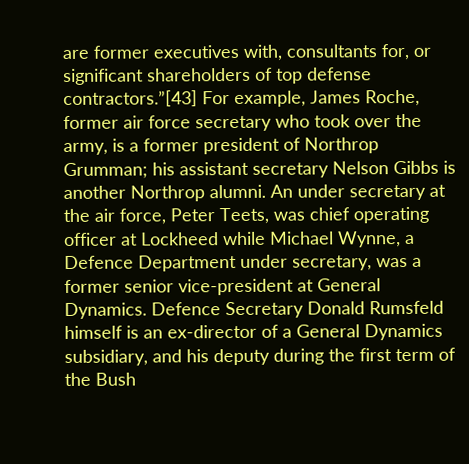are former executives with, consultants for, or significant shareholders of top defense contractors.”[43] For example, James Roche, former air force secretary who took over the army, is a former president of Northrop Grumman; his assistant secretary Nelson Gibbs is another Northrop alumni. An under secretary at the air force, Peter Teets, was chief operating officer at Lockheed while Michael Wynne, a Defence Department under secretary, was a former senior vice-president at General Dynamics. Defence Secretary Donald Rumsfeld himself is an ex-director of a General Dynamics subsidiary, and his deputy during the first term of the Bush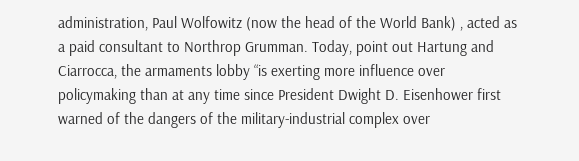administration, Paul Wolfowitz (now the head of the World Bank) , acted as a paid consultant to Northrop Grumman. Today, point out Hartung and Ciarrocca, the armaments lobby “is exerting more influence over policymaking than at any time since President Dwight D. Eisenhower first warned of the dangers of the military-industrial complex over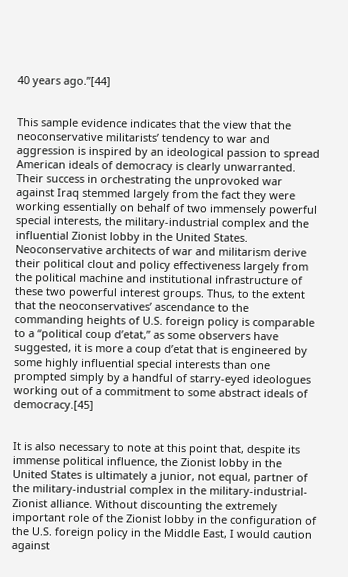40 years ago.”[44]


This sample evidence indicates that the view that the neoconservative militarists’ tendency to war and aggression is inspired by an ideological passion to spread American ideals of democracy is clearly unwarranted. Their success in orchestrating the unprovoked war against Iraq stemmed largely from the fact they were working essentially on behalf of two immensely powerful special interests, the military-industrial complex and the influential Zionist lobby in the United States. Neoconservative architects of war and militarism derive their political clout and policy effectiveness largely from the political machine and institutional infrastructure of these two powerful interest groups. Thus, to the extent that the neoconservatives’ ascendance to the commanding heights of U.S. foreign policy is comparable to a “political coup d’etat,” as some observers have suggested, it is more a coup d’etat that is engineered by some highly influential special interests than one prompted simply by a handful of starry-eyed ideologues working out of a commitment to some abstract ideals of democracy.[45]


It is also necessary to note at this point that, despite its immense political influence, the Zionist lobby in the United States is ultimately a junior, not equal, partner of the military-industrial complex in the military-industrial-Zionist alliance. Without discounting the extremely important role of the Zionist lobby in the configuration of the U.S. foreign policy in the Middle East, I would caution against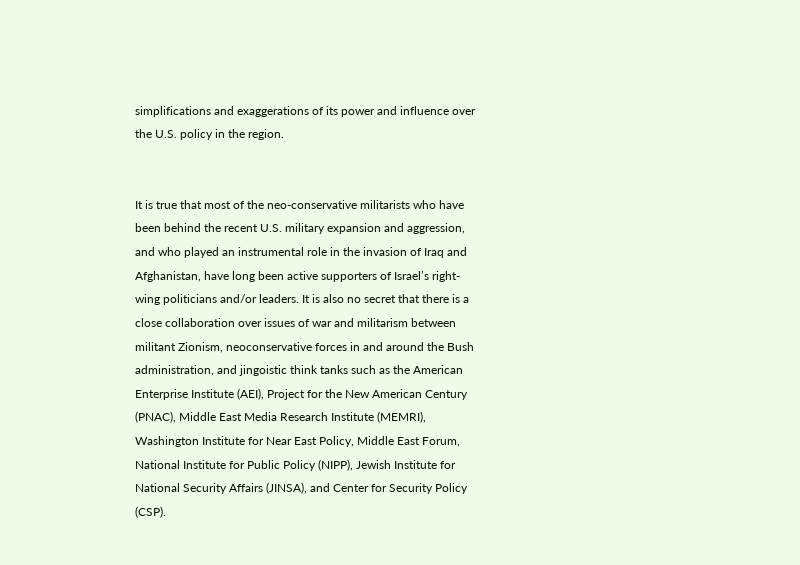simplifications and exaggerations of its power and influence over the U.S. policy in the region.


It is true that most of the neo-conservative militarists who have been behind the recent U.S. military expansion and aggression, and who played an instrumental role in the invasion of Iraq and Afghanistan, have long been active supporters of Israel’s right-wing politicians and/or leaders. It is also no secret that there is a close collaboration over issues of war and militarism between militant Zionism, neoconservative forces in and around the Bush administration, and jingoistic think tanks such as the American Enterprise Institute (AEI), Project for the New American Century (PNAC), Middle East Media Research Institute (MEMRI), Washington Institute for Near East Policy, Middle East Forum, National Institute for Public Policy (NIPP), Jewish Institute for National Security Affairs (JINSA), and Center for Security Policy (CSP).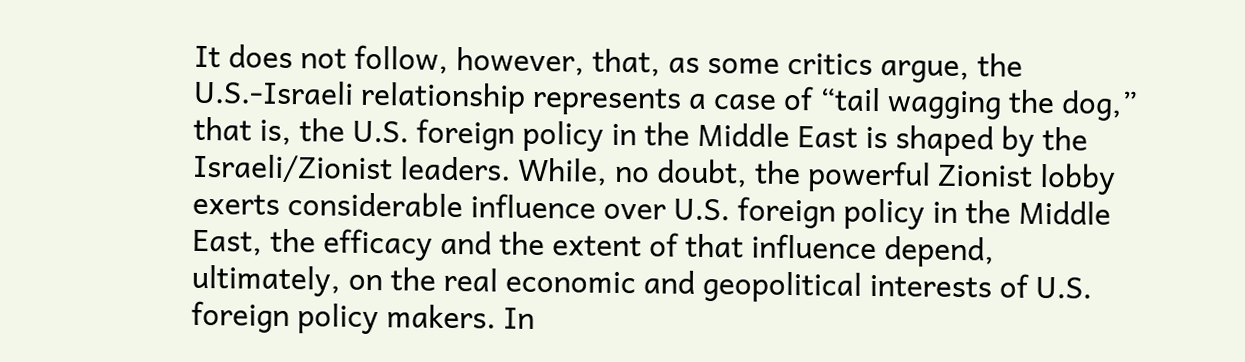It does not follow, however, that, as some critics argue, the U.S.-Israeli relationship represents a case of “tail wagging the dog,” that is, the U.S. foreign policy in the Middle East is shaped by the Israeli/Zionist leaders. While, no doubt, the powerful Zionist lobby exerts considerable influence over U.S. foreign policy in the Middle East, the efficacy and the extent of that influence depend, ultimately, on the real economic and geopolitical interests of U.S. foreign policy makers. In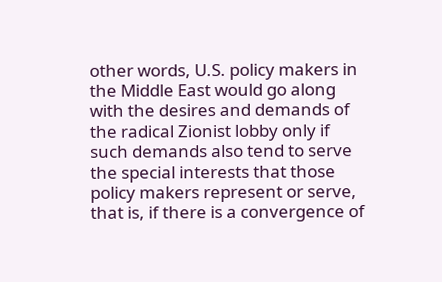other words, U.S. policy makers in the Middle East would go along with the desires and demands of the radical Zionist lobby only if such demands also tend to serve the special interests that those policy makers represent or serve, that is, if there is a convergence of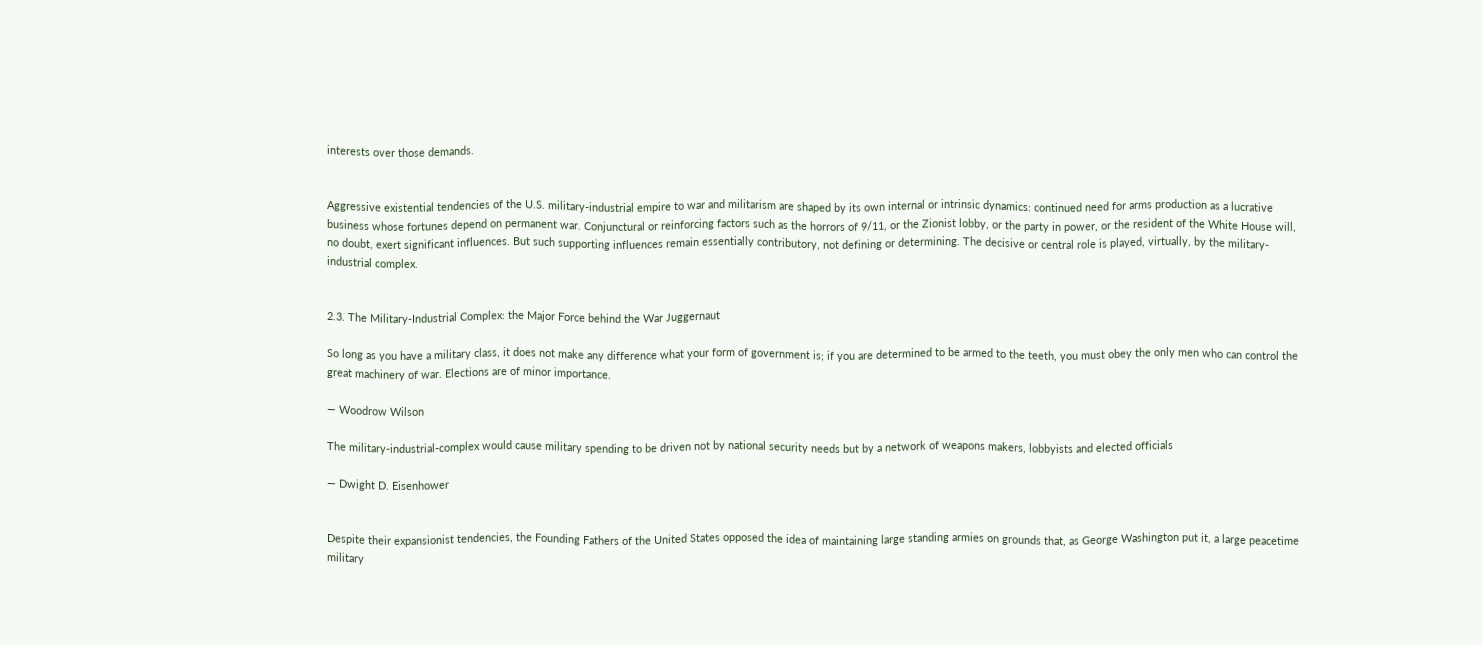interests over those demands.


Aggressive existential tendencies of the U.S. military-industrial empire to war and militarism are shaped by its own internal or intrinsic dynamics: continued need for arms production as a lucrative business whose fortunes depend on permanent war. Conjunctural or reinforcing factors such as the horrors of 9/11, or the Zionist lobby, or the party in power, or the resident of the White House will, no doubt, exert significant influences. But such supporting influences remain essentially contributory, not defining or determining. The decisive or central role is played, virtually, by the military-industrial complex.


2.3. The Military-Industrial Complex: the Major Force behind the War Juggernaut

So long as you have a military class, it does not make any difference what your form of government is; if you are determined to be armed to the teeth, you must obey the only men who can control the great machinery of war. Elections are of minor importance.

— Woodrow Wilson

The military-industrial-complex would cause military spending to be driven not by national security needs but by a network of weapons makers, lobbyists and elected officials

— Dwight D. Eisenhower


Despite their expansionist tendencies, the Founding Fathers of the United States opposed the idea of maintaining large standing armies on grounds that, as George Washington put it, a large peacetime military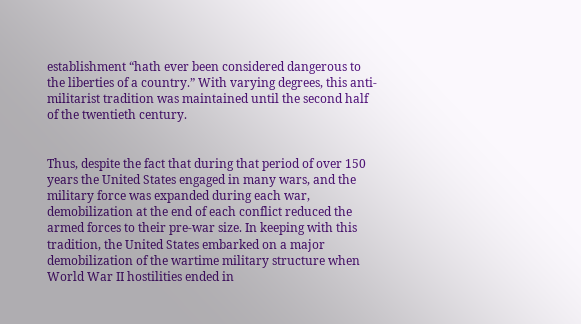establishment “hath ever been considered dangerous to the liberties of a country.” With varying degrees, this anti-militarist tradition was maintained until the second half of the twentieth century.


Thus, despite the fact that during that period of over 150 years the United States engaged in many wars, and the military force was expanded during each war, demobilization at the end of each conflict reduced the armed forces to their pre-war size. In keeping with this tradition, the United States embarked on a major demobilization of the wartime military structure when World War II hostilities ended in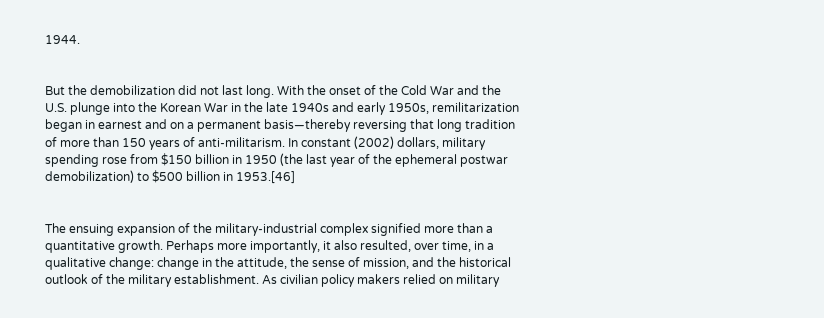1944.


But the demobilization did not last long. With the onset of the Cold War and the U.S. plunge into the Korean War in the late 1940s and early 1950s, remilitarization began in earnest and on a permanent basis—thereby reversing that long tradition of more than 150 years of anti-militarism. In constant (2002) dollars, military spending rose from $150 billion in 1950 (the last year of the ephemeral postwar demobilization) to $500 billion in 1953.[46]


The ensuing expansion of the military-industrial complex signified more than a quantitative growth. Perhaps more importantly, it also resulted, over time, in a qualitative change: change in the attitude, the sense of mission, and the historical outlook of the military establishment. As civilian policy makers relied on military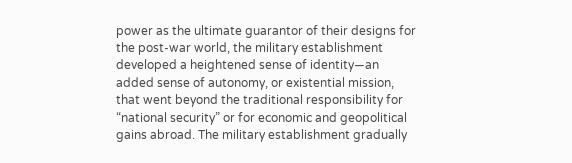power as the ultimate guarantor of their designs for the post-war world, the military establishment developed a heightened sense of identity—an added sense of autonomy, or existential mission, that went beyond the traditional responsibility for “national security” or for economic and geopolitical gains abroad. The military establishment gradually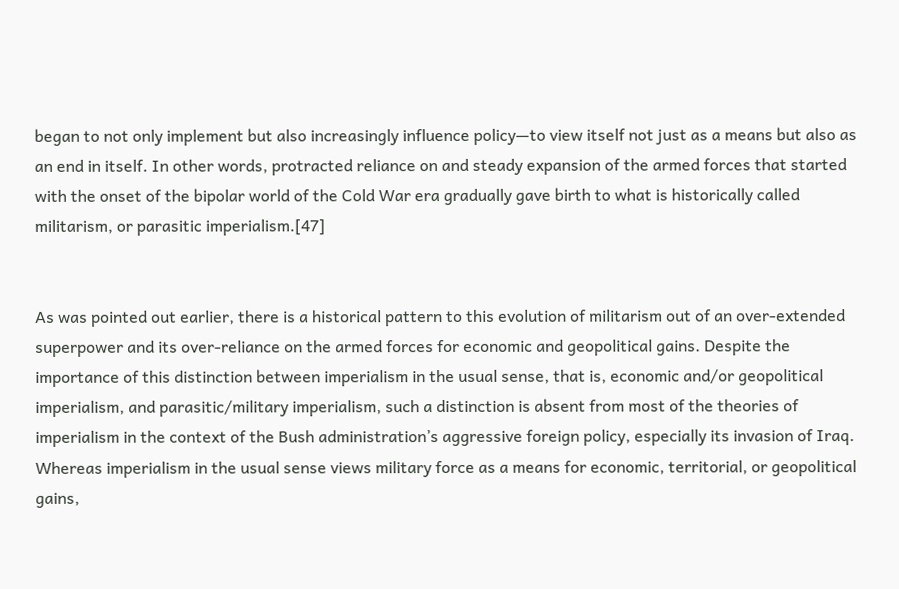began to not only implement but also increasingly influence policy—to view itself not just as a means but also as an end in itself. In other words, protracted reliance on and steady expansion of the armed forces that started with the onset of the bipolar world of the Cold War era gradually gave birth to what is historically called militarism, or parasitic imperialism.[47]


As was pointed out earlier, there is a historical pattern to this evolution of militarism out of an over-extended superpower and its over-reliance on the armed forces for economic and geopolitical gains. Despite the importance of this distinction between imperialism in the usual sense, that is, economic and/or geopolitical imperialism, and parasitic/military imperialism, such a distinction is absent from most of the theories of imperialism in the context of the Bush administration’s aggressive foreign policy, especially its invasion of Iraq. Whereas imperialism in the usual sense views military force as a means for economic, territorial, or geopolitical gains,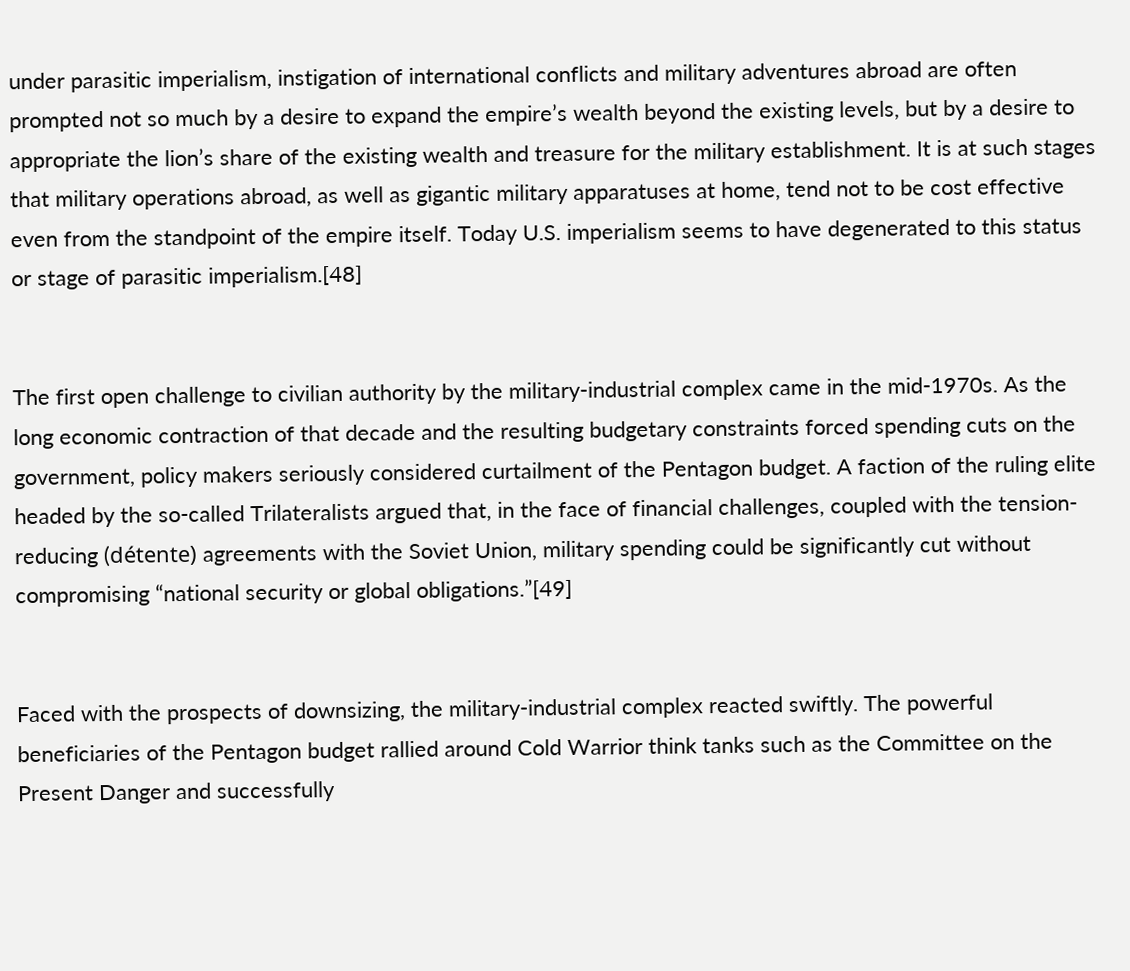under parasitic imperialism, instigation of international conflicts and military adventures abroad are often prompted not so much by a desire to expand the empire’s wealth beyond the existing levels, but by a desire to appropriate the lion’s share of the existing wealth and treasure for the military establishment. It is at such stages that military operations abroad, as well as gigantic military apparatuses at home, tend not to be cost effective even from the standpoint of the empire itself. Today U.S. imperialism seems to have degenerated to this status or stage of parasitic imperialism.[48]


The first open challenge to civilian authority by the military-industrial complex came in the mid-1970s. As the long economic contraction of that decade and the resulting budgetary constraints forced spending cuts on the government, policy makers seriously considered curtailment of the Pentagon budget. A faction of the ruling elite headed by the so-called Trilateralists argued that, in the face of financial challenges, coupled with the tension-reducing (détente) agreements with the Soviet Union, military spending could be significantly cut without compromising “national security or global obligations.”[49]


Faced with the prospects of downsizing, the military-industrial complex reacted swiftly. The powerful beneficiaries of the Pentagon budget rallied around Cold Warrior think tanks such as the Committee on the Present Danger and successfully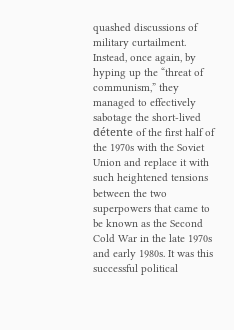quashed discussions of military curtailment. Instead, once again, by hyping up the “threat of communism,” they managed to effectively sabotage the short-lived détente of the first half of the 1970s with the Soviet Union and replace it with such heightened tensions between the two superpowers that came to be known as the Second Cold War in the late 1970s and early 1980s. It was this successful political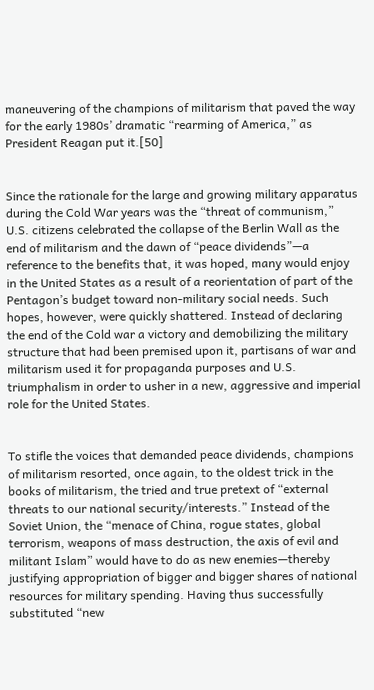maneuvering of the champions of militarism that paved the way for the early 1980s’ dramatic “rearming of America,” as President Reagan put it.[50]


Since the rationale for the large and growing military apparatus during the Cold War years was the “threat of communism,” U.S. citizens celebrated the collapse of the Berlin Wall as the end of militarism and the dawn of “peace dividends”—a reference to the benefits that, it was hoped, many would enjoy in the United States as a result of a reorientation of part of the Pentagon’s budget toward non-military social needs. Such hopes, however, were quickly shattered. Instead of declaring the end of the Cold war a victory and demobilizing the military structure that had been premised upon it, partisans of war and militarism used it for propaganda purposes and U.S. triumphalism in order to usher in a new, aggressive and imperial role for the United States.


To stifle the voices that demanded peace dividends, champions of militarism resorted, once again, to the oldest trick in the books of militarism, the tried and true pretext of “external threats to our national security/interests.” Instead of the Soviet Union, the “menace of China, rogue states, global terrorism, weapons of mass destruction, the axis of evil and militant Islam” would have to do as new enemies—thereby justifying appropriation of bigger and bigger shares of national resources for military spending. Having thus successfully substituted “new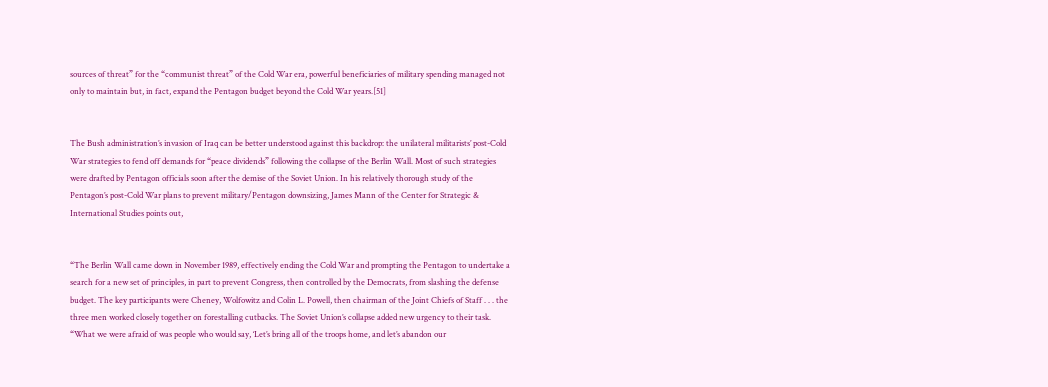sources of threat” for the “communist threat” of the Cold War era, powerful beneficiaries of military spending managed not only to maintain but, in fact, expand the Pentagon budget beyond the Cold War years.[51]


The Bush administration’s invasion of Iraq can be better understood against this backdrop: the unilateral militarists’ post-Cold War strategies to fend off demands for “peace dividends” following the collapse of the Berlin Wall. Most of such strategies were drafted by Pentagon officials soon after the demise of the Soviet Union. In his relatively thorough study of the Pentagon’s post-Cold War plans to prevent military/Pentagon downsizing, James Mann of the Center for Strategic & International Studies points out,


“The Berlin Wall came down in November 1989, effectively ending the Cold War and prompting the Pentagon to undertake a search for a new set of principles, in part to prevent Congress, then controlled by the Democrats, from slashing the defense budget. The key participants were Cheney, Wolfowitz and Colin L. Powell, then chairman of the Joint Chiefs of Staff . . . the three men worked closely together on forestalling cutbacks. The Soviet Union’s collapse added new urgency to their task. “What we were afraid of was people who would say, ‘Let’s bring all of the troops home, and let’s abandon our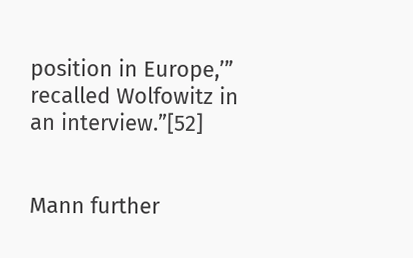position in Europe,’” recalled Wolfowitz in an interview.”[52]


Mann further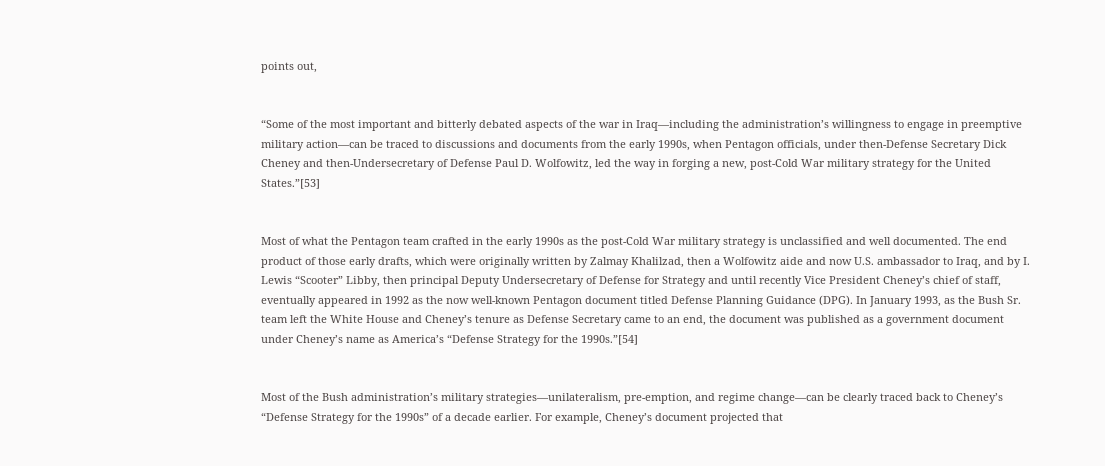points out,


“Some of the most important and bitterly debated aspects of the war in Iraq—including the administration’s willingness to engage in preemptive military action—can be traced to discussions and documents from the early 1990s, when Pentagon officials, under then-Defense Secretary Dick Cheney and then-Undersecretary of Defense Paul D. Wolfowitz, led the way in forging a new, post-Cold War military strategy for the United States.”[53]


Most of what the Pentagon team crafted in the early 1990s as the post-Cold War military strategy is unclassified and well documented. The end product of those early drafts, which were originally written by Zalmay Khalilzad, then a Wolfowitz aide and now U.S. ambassador to Iraq, and by I. Lewis “Scooter” Libby, then principal Deputy Undersecretary of Defense for Strategy and until recently Vice President Cheney’s chief of staff, eventually appeared in 1992 as the now well-known Pentagon document titled Defense Planning Guidance (DPG). In January 1993, as the Bush Sr. team left the White House and Cheney’s tenure as Defense Secretary came to an end, the document was published as a government document under Cheney’s name as America’s “Defense Strategy for the 1990s.”[54]


Most of the Bush administration’s military strategies—unilateralism, pre-emption, and regime change—can be clearly traced back to Cheney’s “Defense Strategy for the 1990s” of a decade earlier. For example, Cheney’s document projected that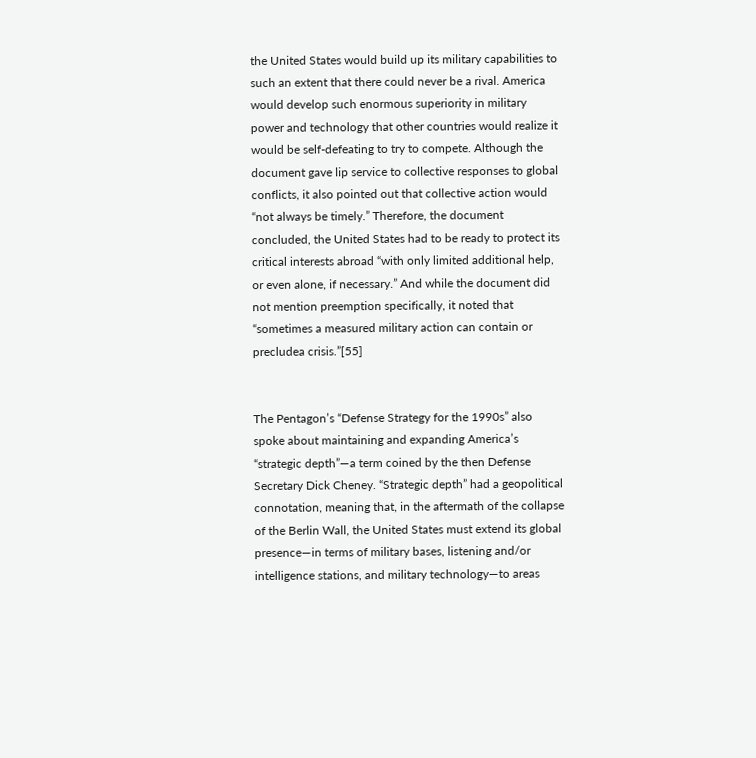the United States would build up its military capabilities to such an extent that there could never be a rival. America would develop such enormous superiority in military power and technology that other countries would realize it would be self-defeating to try to compete. Although the document gave lip service to collective responses to global conflicts, it also pointed out that collective action would “not always be timely.” Therefore, the document concluded, the United States had to be ready to protect its critical interests abroad “with only limited additional help, or even alone, if necessary.” And while the document did not mention preemption specifically, it noted that “sometimes a measured military action can contain or precludea crisis.”[55]


The Pentagon’s “Defense Strategy for the 1990s” also spoke about maintaining and expanding America’s “strategic depth”—a term coined by the then Defense Secretary Dick Cheney. “Strategic depth” had a geopolitical connotation, meaning that, in the aftermath of the collapse of the Berlin Wall, the United States must extend its global presence—in terms of military bases, listening and/or intelligence stations, and military technology—to areas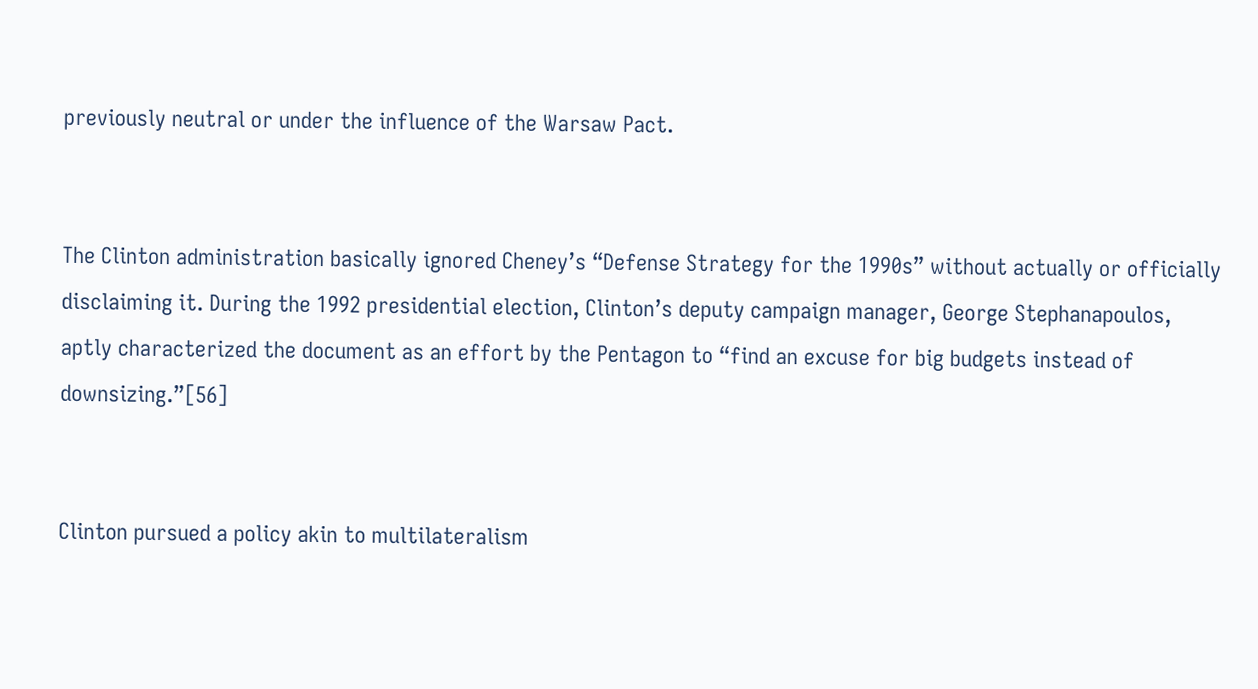previously neutral or under the influence of the Warsaw Pact.


The Clinton administration basically ignored Cheney’s “Defense Strategy for the 1990s” without actually or officially disclaiming it. During the 1992 presidential election, Clinton’s deputy campaign manager, George Stephanapoulos, aptly characterized the document as an effort by the Pentagon to “find an excuse for big budgets instead of downsizing.”[56]


Clinton pursued a policy akin to multilateralism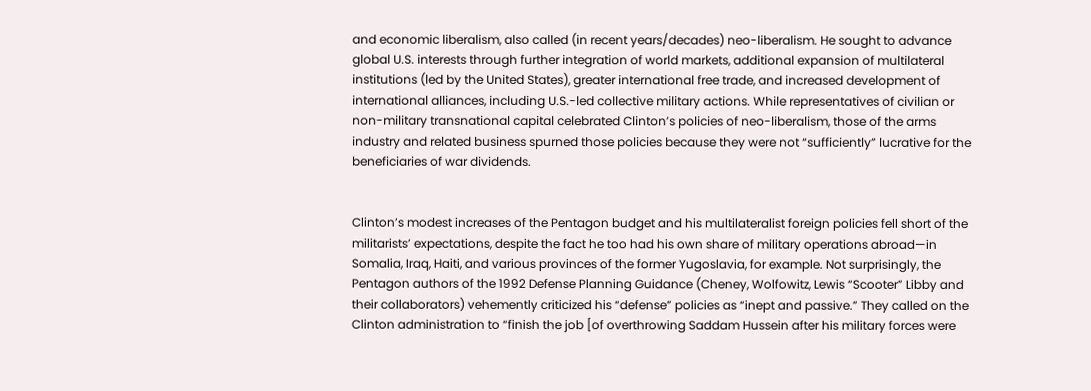and economic liberalism, also called (in recent years/decades) neo-liberalism. He sought to advance global U.S. interests through further integration of world markets, additional expansion of multilateral institutions (led by the United States), greater international free trade, and increased development of international alliances, including U.S.-led collective military actions. While representatives of civilian or non-military transnational capital celebrated Clinton’s policies of neo-liberalism, those of the arms industry and related business spurned those policies because they were not “sufficiently” lucrative for the beneficiaries of war dividends.


Clinton’s modest increases of the Pentagon budget and his multilateralist foreign policies fell short of the militarists’ expectations, despite the fact he too had his own share of military operations abroad—in Somalia, Iraq, Haiti, and various provinces of the former Yugoslavia, for example. Not surprisingly, the Pentagon authors of the 1992 Defense Planning Guidance (Cheney, Wolfowitz, Lewis “Scooter” Libby and their collaborators) vehemently criticized his “defense” policies as “inept and passive.” They called on the Clinton administration to “finish the job [of overthrowing Saddam Hussein after his military forces were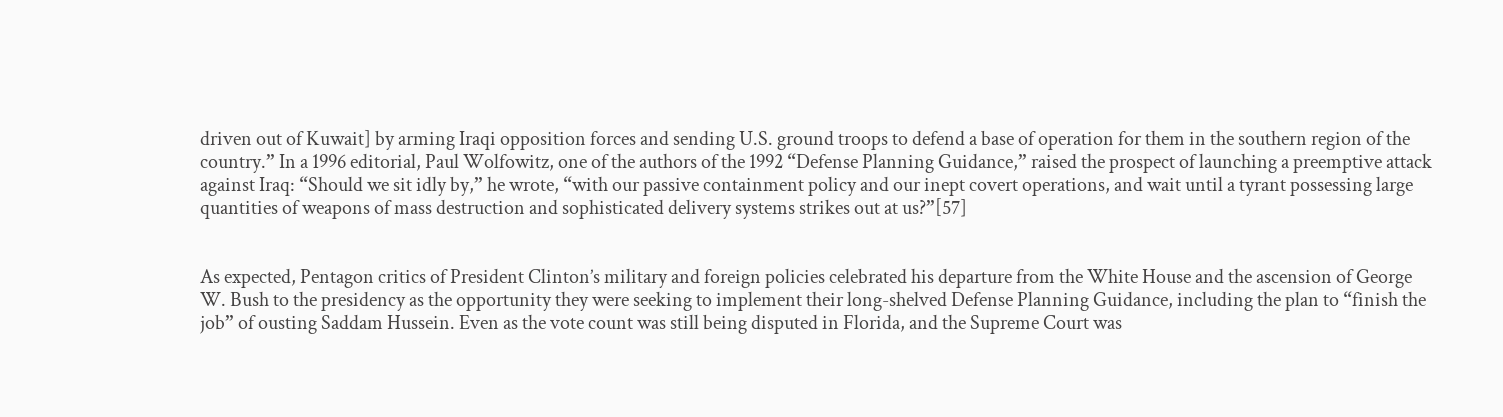driven out of Kuwait] by arming Iraqi opposition forces and sending U.S. ground troops to defend a base of operation for them in the southern region of the country.” In a 1996 editorial, Paul Wolfowitz, one of the authors of the 1992 “Defense Planning Guidance,” raised the prospect of launching a preemptive attack against Iraq: “Should we sit idly by,” he wrote, “with our passive containment policy and our inept covert operations, and wait until a tyrant possessing large quantities of weapons of mass destruction and sophisticated delivery systems strikes out at us?”[57]


As expected, Pentagon critics of President Clinton’s military and foreign policies celebrated his departure from the White House and the ascension of George W. Bush to the presidency as the opportunity they were seeking to implement their long-shelved Defense Planning Guidance, including the plan to “finish the job” of ousting Saddam Hussein. Even as the vote count was still being disputed in Florida, and the Supreme Court was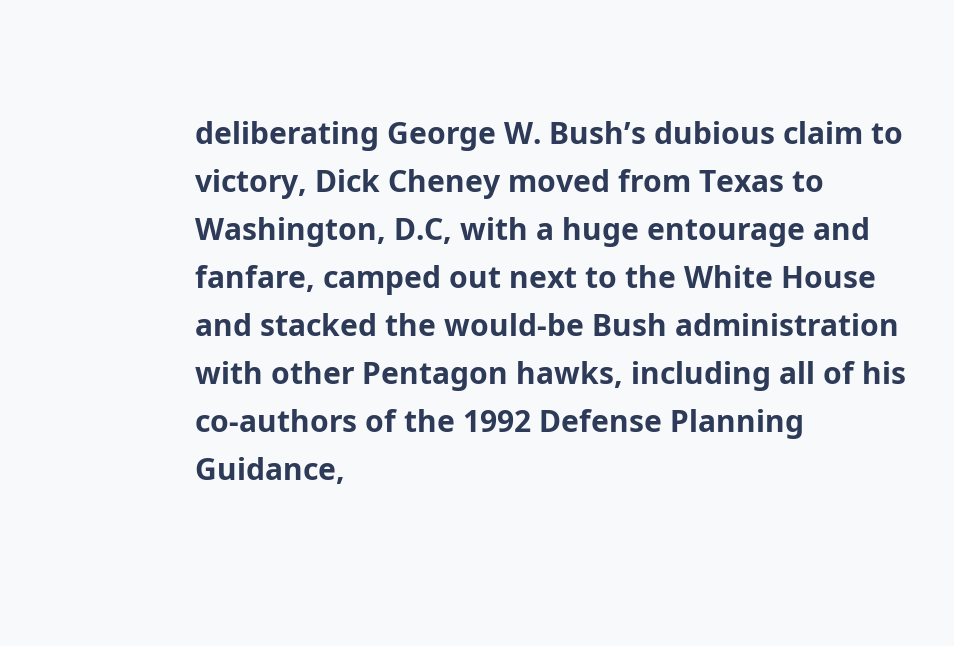deliberating George W. Bush’s dubious claim to victory, Dick Cheney moved from Texas to Washington, D.C, with a huge entourage and fanfare, camped out next to the White House and stacked the would-be Bush administration with other Pentagon hawks, including all of his co-authors of the 1992 Defense Planning Guidance,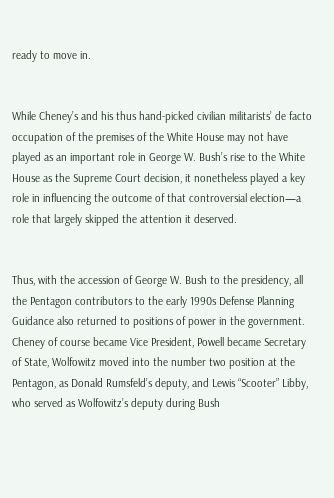ready to move in.


While Cheney’s and his thus hand-picked civilian militarists’ de facto occupation of the premises of the White House may not have played as an important role in George W. Bush’s rise to the White House as the Supreme Court decision, it nonetheless played a key role in influencing the outcome of that controversial election—a role that largely skipped the attention it deserved.


Thus, with the accession of George W. Bush to the presidency, all the Pentagon contributors to the early 1990s Defense Planning Guidance also returned to positions of power in the government. Cheney of course became Vice President, Powell became Secretary of State, Wolfowitz moved into the number two position at the Pentagon, as Donald Rumsfeld’s deputy, and Lewis “Scooter” Libby, who served as Wolfowitz’s deputy during Bush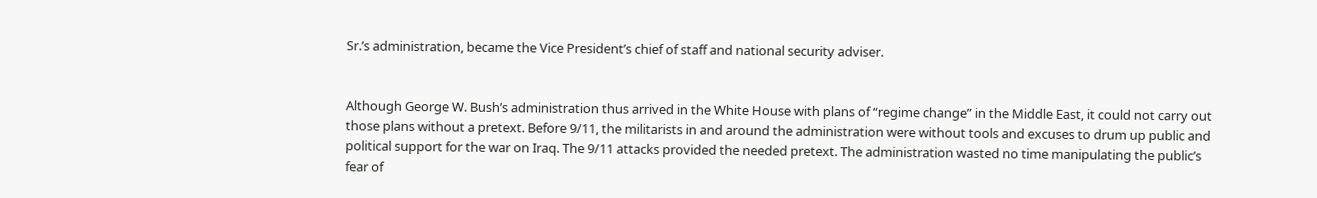Sr.’s administration, became the Vice President’s chief of staff and national security adviser.


Although George W. Bush’s administration thus arrived in the White House with plans of “regime change” in the Middle East, it could not carry out those plans without a pretext. Before 9/11, the militarists in and around the administration were without tools and excuses to drum up public and political support for the war on Iraq. The 9/11 attacks provided the needed pretext. The administration wasted no time manipulating the public’s fear of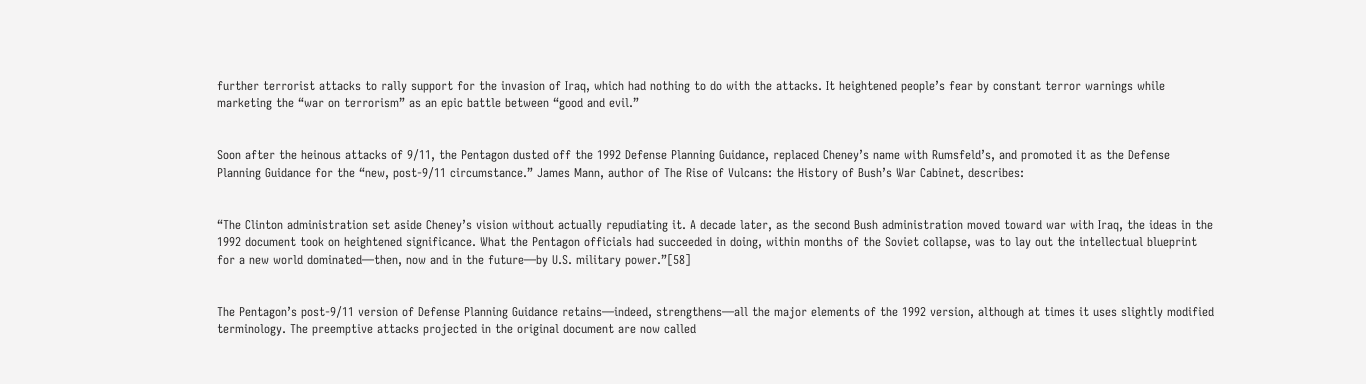further terrorist attacks to rally support for the invasion of Iraq, which had nothing to do with the attacks. It heightened people’s fear by constant terror warnings while marketing the “war on terrorism” as an epic battle between “good and evil.”


Soon after the heinous attacks of 9/11, the Pentagon dusted off the 1992 Defense Planning Guidance, replaced Cheney’s name with Rumsfeld’s, and promoted it as the Defense Planning Guidance for the “new, post-9/11 circumstance.” James Mann, author of The Rise of Vulcans: the History of Bush’s War Cabinet, describes:


“The Clinton administration set aside Cheney’s vision without actually repudiating it. A decade later, as the second Bush administration moved toward war with Iraq, the ideas in the 1992 document took on heightened significance. What the Pentagon officials had succeeded in doing, within months of the Soviet collapse, was to lay out the intellectual blueprint for a new world dominated—then, now and in the future—by U.S. military power.”[58]


The Pentagon’s post-9/11 version of Defense Planning Guidance retains—indeed, strengthens—all the major elements of the 1992 version, although at times it uses slightly modified terminology. The preemptive attacks projected in the original document are now called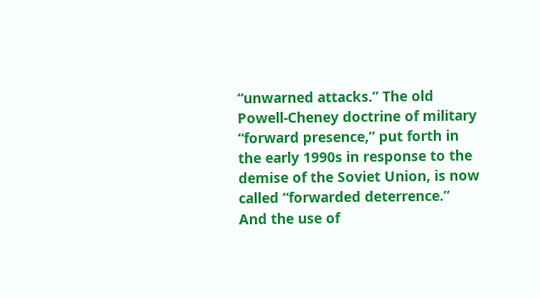“unwarned attacks.” The old Powell-Cheney doctrine of military “forward presence,” put forth in the early 1990s in response to the demise of the Soviet Union, is now called “forwarded deterrence.” And the use of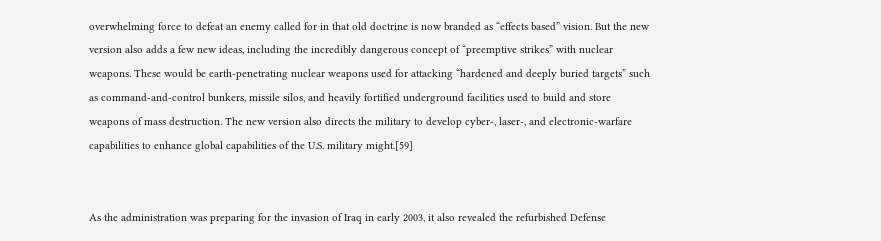overwhelming force to defeat an enemy called for in that old doctrine is now branded as “effects based” vision. But the new version also adds a few new ideas, including the incredibly dangerous concept of “preemptive strikes” with nuclear weapons. These would be earth-penetrating nuclear weapons used for attacking “hardened and deeply buried targets” such as command-and-control bunkers, missile silos, and heavily fortified underground facilities used to build and store weapons of mass destruction. The new version also directs the military to develop cyber-, laser-, and electronic-warfare capabilities to enhance global capabilities of the U.S. military might.[59]


As the administration was preparing for the invasion of Iraq in early 2003, it also revealed the refurbished Defense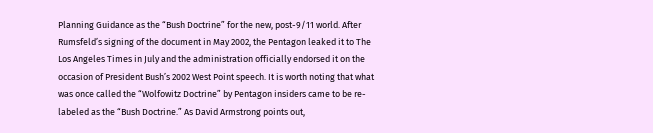Planning Guidance as the “Bush Doctrine” for the new, post-9/11 world. After Rumsfeld’s signing of the document in May 2002, the Pentagon leaked it to The Los Angeles Times in July and the administration officially endorsed it on the occasion of President Bush’s 2002 West Point speech. It is worth noting that what was once called the “Wolfowitz Doctrine” by Pentagon insiders came to be re-labeled as the “Bush Doctrine.” As David Armstrong points out,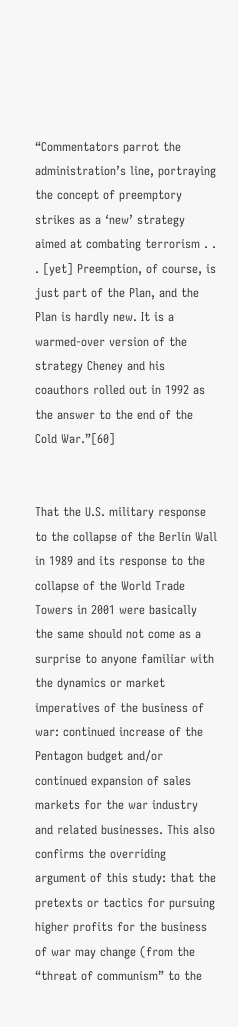“Commentators parrot the administration’s line, portraying the concept of preemptory strikes as a ‘new’ strategy aimed at combating terrorism . . . [yet] Preemption, of course, is just part of the Plan, and the Plan is hardly new. It is a warmed-over version of the strategy Cheney and his coauthors rolled out in 1992 as the answer to the end of the Cold War.”[60]


That the U.S. military response to the collapse of the Berlin Wall in 1989 and its response to the collapse of the World Trade Towers in 2001 were basically the same should not come as a surprise to anyone familiar with the dynamics or market imperatives of the business of war: continued increase of the Pentagon budget and/or continued expansion of sales markets for the war industry and related businesses. This also confirms the overriding argument of this study: that the pretexts or tactics for pursuing higher profits for the business of war may change (from the “threat of communism” to the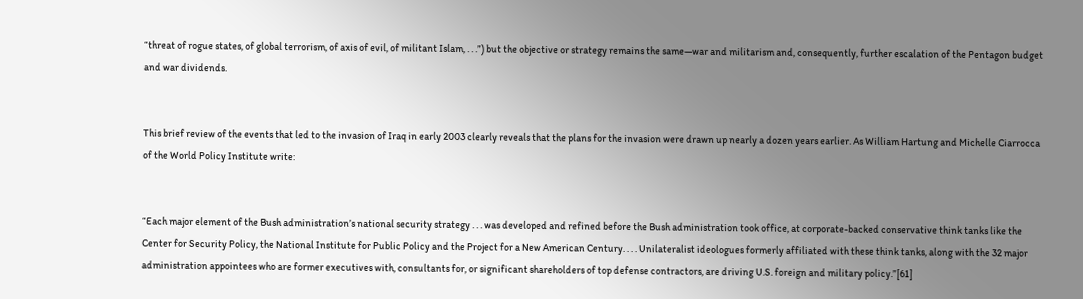“threat of rogue states, of global terrorism, of axis of evil, of militant Islam, . . .”) but the objective or strategy remains the same—war and militarism and, consequently, further escalation of the Pentagon budget and war dividends.


This brief review of the events that led to the invasion of Iraq in early 2003 clearly reveals that the plans for the invasion were drawn up nearly a dozen years earlier. As William Hartung and Michelle Ciarrocca of the World Policy Institute write:


“Each major element of the Bush administration’s national security strategy . . . was developed and refined before the Bush administration took office, at corporate-backed conservative think tanks like the Center for Security Policy, the National Institute for Public Policy and the Project for a New American Century. . . . Unilateralist ideologues formerly affiliated with these think tanks, along with the 32 major administration appointees who are former executives with, consultants for, or significant shareholders of top defense contractors, are driving U.S. foreign and military policy.”[61]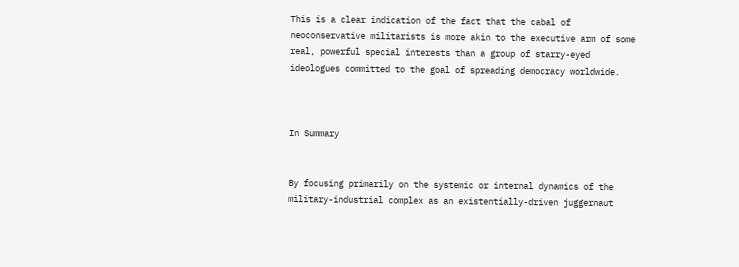This is a clear indication of the fact that the cabal of neoconservative militarists is more akin to the executive arm of some real, powerful special interests than a group of starry-eyed ideologues committed to the goal of spreading democracy worldwide.



In Summary


By focusing primarily on the systemic or internal dynamics of the military-industrial complex as an existentially-driven juggernaut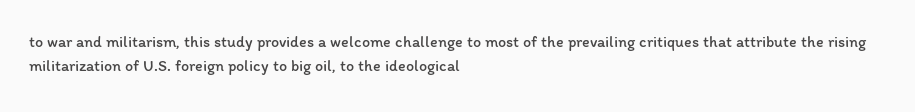to war and militarism, this study provides a welcome challenge to most of the prevailing critiques that attribute the rising militarization of U.S. foreign policy to big oil, to the ideological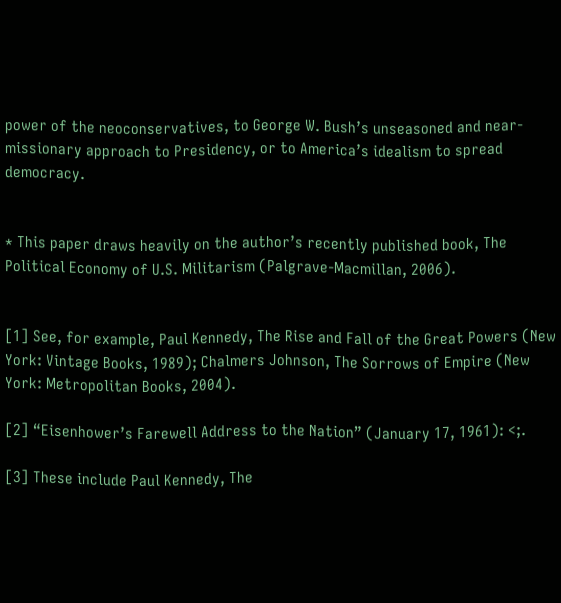power of the neoconservatives, to George W. Bush’s unseasoned and near-missionary approach to Presidency, or to America’s idealism to spread democracy.


* This paper draws heavily on the author’s recently published book, The Political Economy of U.S. Militarism (Palgrave-Macmillan, 2006).


[1] See, for example, Paul Kennedy, The Rise and Fall of the Great Powers (New York: Vintage Books, 1989); Chalmers Johnson, The Sorrows of Empire (New York: Metropolitan Books, 2004).

[2] “Eisenhower’s Farewell Address to the Nation” (January 17, 1961): <;.

[3] These include Paul Kennedy, The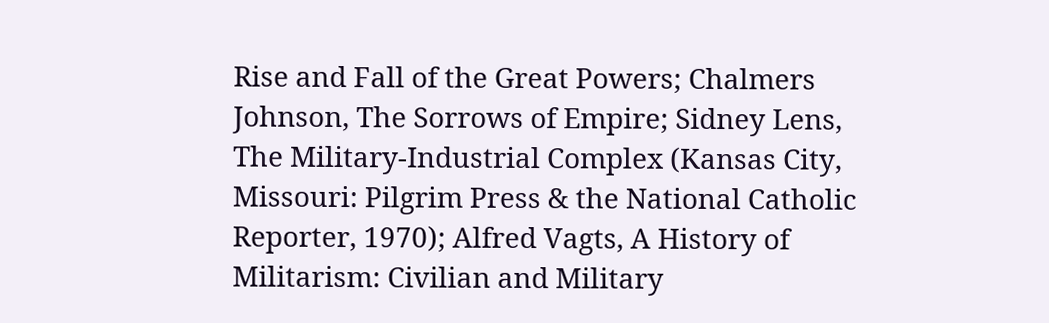Rise and Fall of the Great Powers; Chalmers Johnson, The Sorrows of Empire; Sidney Lens, The Military-Industrial Complex (Kansas City, Missouri: Pilgrim Press & the National Catholic Reporter, 1970); Alfred Vagts, A History of Militarism: Civilian and Military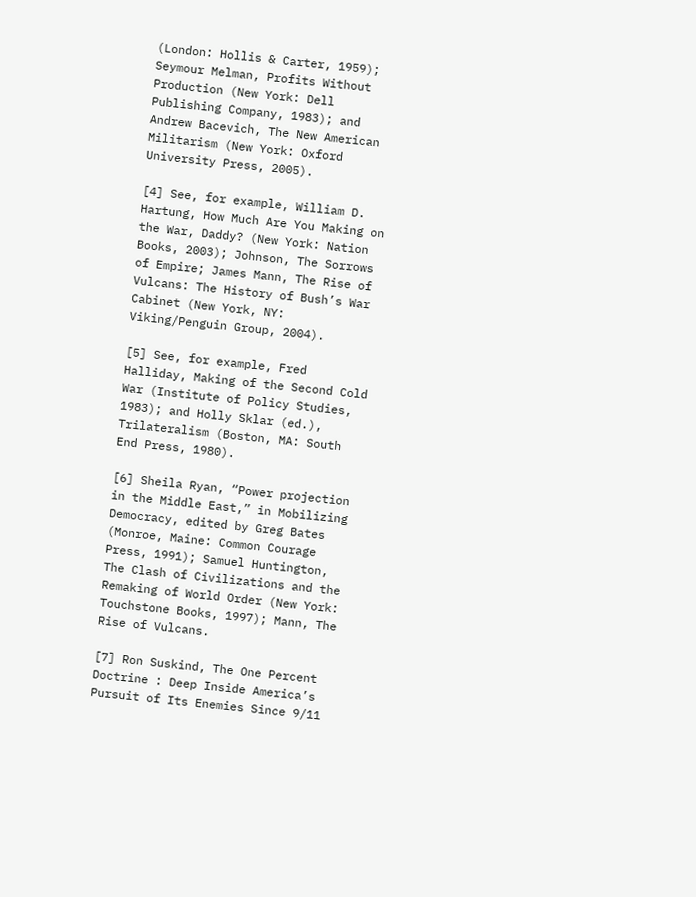(London: Hollis & Carter, 1959); Seymour Melman, Profits Without Production (New York: Dell Publishing Company, 1983); and Andrew Bacevich, The New American Militarism (New York: Oxford University Press, 2005).

[4] See, for example, William D. Hartung, How Much Are You Making on the War, Daddy? (New York: Nation Books, 2003); Johnson, The Sorrows of Empire; James Mann, The Rise of Vulcans: The History of Bush’s War Cabinet (New York, NY: Viking/Penguin Group, 2004).

[5] See, for example, Fred Halliday, Making of the Second Cold War (Institute of Policy Studies, 1983); and Holly Sklar (ed.), Trilateralism (Boston, MA: South End Press, 1980).

[6] Sheila Ryan, “Power projection in the Middle East,” in Mobilizing Democracy, edited by Greg Bates (Monroe, Maine: Common Courage Press, 1991); Samuel Huntington, The Clash of Civilizations and the Remaking of World Order (New York: Touchstone Books, 1997); Mann, The Rise of Vulcans.

[7] Ron Suskind, The One Percent Doctrine : Deep Inside America’s Pursuit of Its Enemies Since 9/11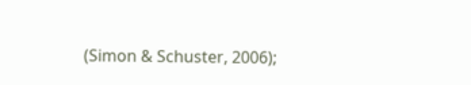(Simon & Schuster, 2006);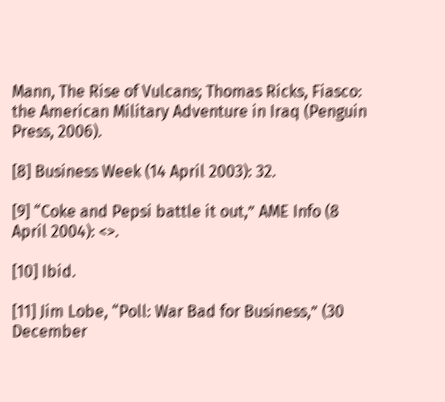Mann, The Rise of Vulcans; Thomas Ricks, Fiasco: the American Military Adventure in Iraq (Penguin Press, 2006).

[8] Business Week (14 April 2003): 32.

[9] “Coke and Pepsi battle it out,” AME Info (8 April 2004): <>.

[10] Ibid.

[11] Jim Lobe, “Poll: War Bad for Business,” (30 December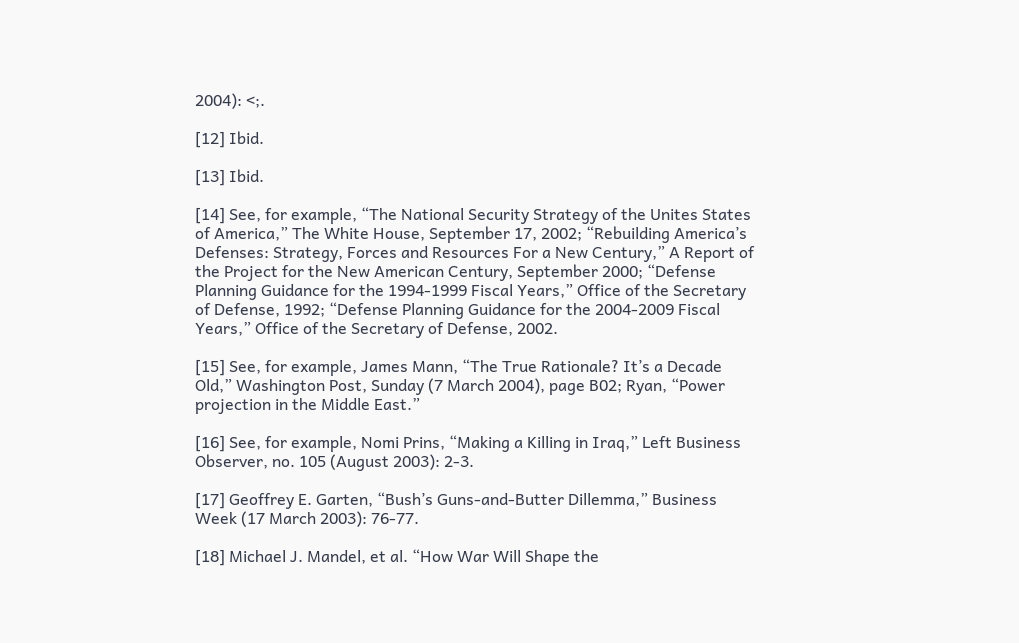2004): <;.

[12] Ibid.

[13] Ibid.

[14] See, for example, “The National Security Strategy of the Unites States of America,” The White House, September 17, 2002; “Rebuilding America’s Defenses: Strategy, Forces and Resources For a New Century,” A Report of the Project for the New American Century, September 2000; “Defense Planning Guidance for the 1994-1999 Fiscal Years,” Office of the Secretary of Defense, 1992; “Defense Planning Guidance for the 2004-2009 Fiscal Years,” Office of the Secretary of Defense, 2002.

[15] See, for example, James Mann, “The True Rationale? It’s a Decade Old,” Washington Post, Sunday (7 March 2004), page B02; Ryan, “Power projection in the Middle East.”

[16] See, for example, Nomi Prins, “Making a Killing in Iraq,” Left Business Observer, no. 105 (August 2003): 2-3.

[17] Geoffrey E. Garten, “Bush’s Guns-and-Butter Dillemma,” Business Week (17 March 2003): 76-77.

[18] Michael J. Mandel, et al. “How War Will Shape the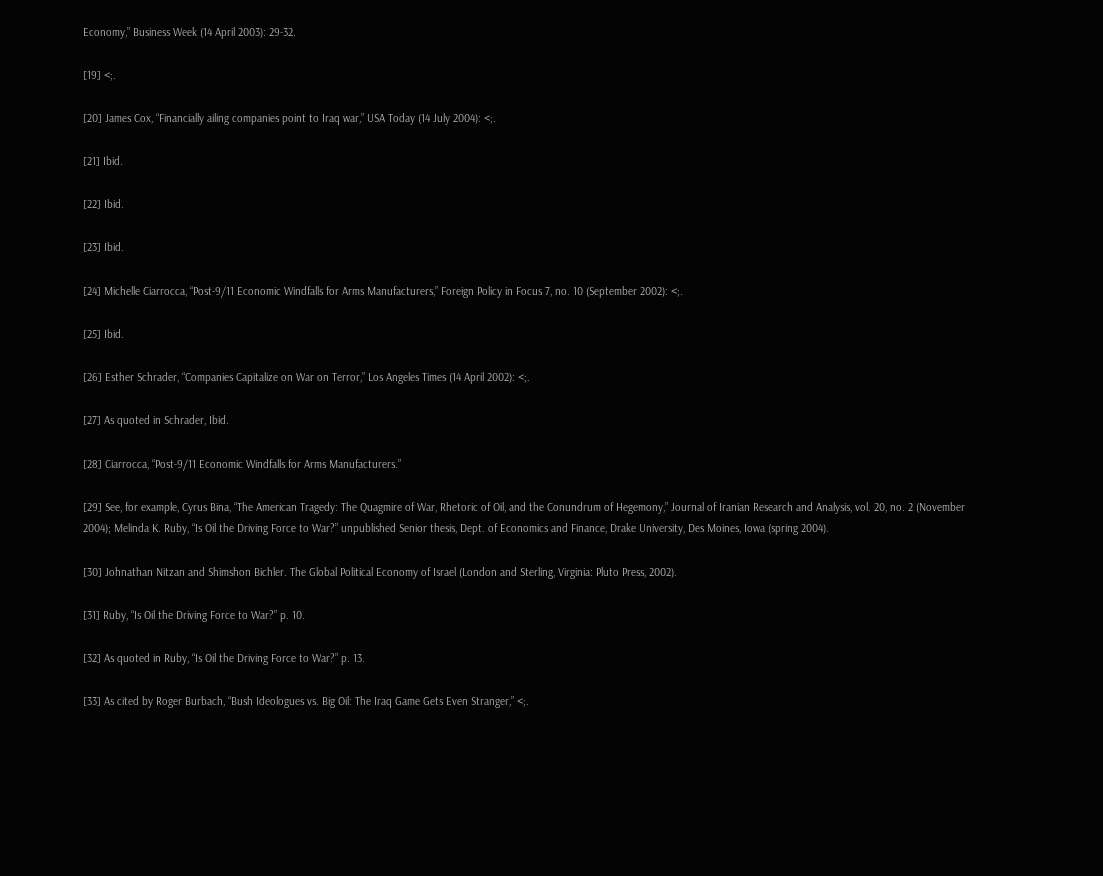Economy,” Business Week (14 April 2003): 29-32.

[19] <;.

[20] James Cox, “Financially ailing companies point to Iraq war,” USA Today (14 July 2004): <;.

[21] Ibid.

[22] Ibid.

[23] Ibid.

[24] Michelle Ciarrocca, “Post-9/11 Economic Windfalls for Arms Manufacturers,” Foreign Policy in Focus 7, no. 10 (September 2002): <;.

[25] Ibid.

[26] Esther Schrader, “Companies Capitalize on War on Terror,” Los Angeles Times (14 April 2002): <;.

[27] As quoted in Schrader, Ibid.

[28] Ciarrocca, “Post-9/11 Economic Windfalls for Arms Manufacturers.”

[29] See, for example, Cyrus Bina, “The American Tragedy: The Quagmire of War, Rhetoric of Oil, and the Conundrum of Hegemony,” Journal of Iranian Research and Analysis, vol. 20, no. 2 (November 2004); Melinda K. Ruby, “Is Oil the Driving Force to War?” unpublished Senior thesis, Dept. of Economics and Finance, Drake University, Des Moines, Iowa (spring 2004).

[30] Johnathan Nitzan and Shimshon Bichler. The Global Political Economy of Israel (London and Sterling, Virginia: Pluto Press, 2002).

[31] Ruby, “Is Oil the Driving Force to War?” p. 10.

[32] As quoted in Ruby, “Is Oil the Driving Force to War?” p. 13.

[33] As cited by Roger Burbach, “Bush Ideologues vs. Big Oil: The Iraq Game Gets Even Stranger,” <;.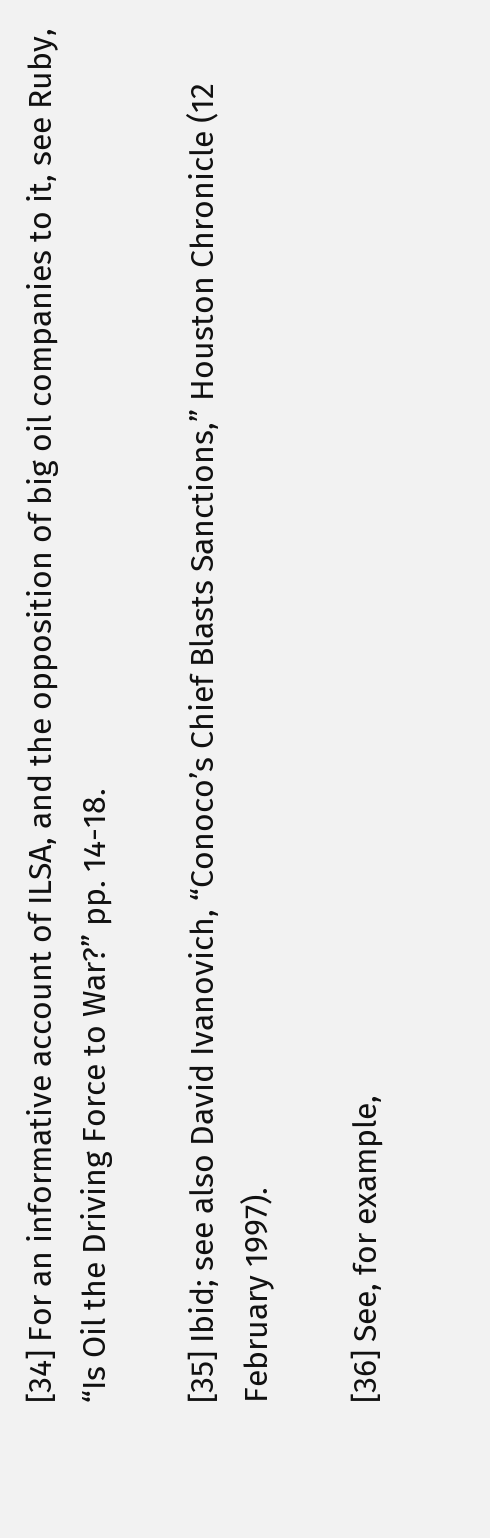[34] For an informative account of ILSA, and the opposition of big oil companies to it, see Ruby, “Is Oil the Driving Force to War?” pp. 14-18.

[35] Ibid; see also David Ivanovich, “Conoco’s Chief Blasts Sanctions,” Houston Chronicle (12 February 1997).

[36] See, for example,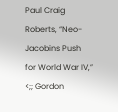Paul Craig Roberts, “Neo-Jacobins Push for World War IV,” <;; Gordon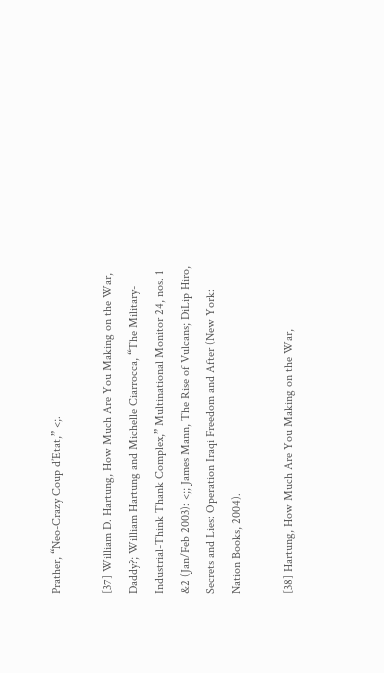Prather, “Neo-Crazy Coup d’Etat,” <;.

[37] William D. Hartung, How Much Are You Making on the War, Daddy?; William Hartung and Michelle Ciarrocca, “The Military-Industrial-Think Thank Complex,” Multinational Monitor 24, nos. 1 &2 (Jan/Feb 2003): <;; James Mann, The Rise of Vulcans; DiLip Hiro, Secrets and Lies: Operation Iraqi Freedom and After (New York: Nation Books, 2004).

[38] Hartung, How Much Are You Making on the War,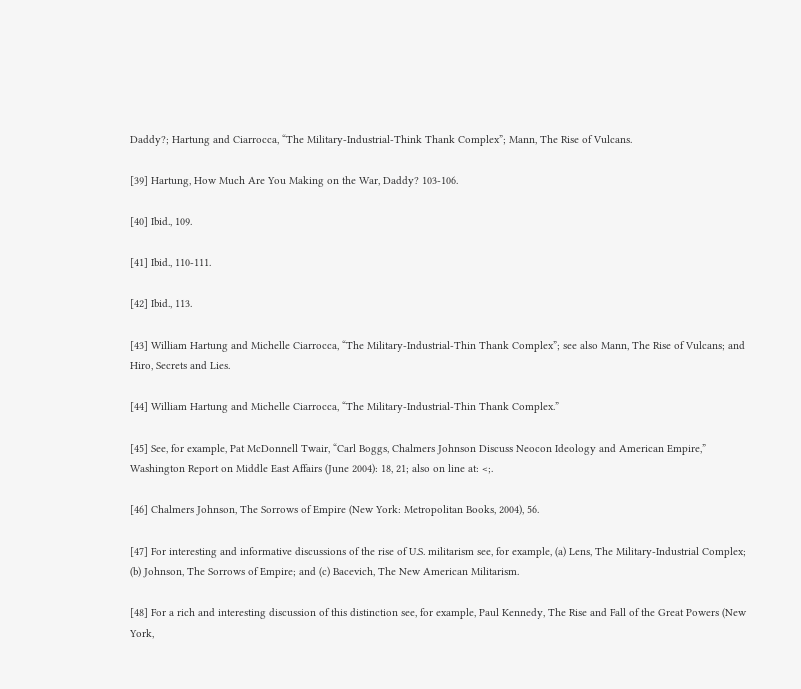Daddy?; Hartung and Ciarrocca, “The Military-Industrial-Think Thank Complex”; Mann, The Rise of Vulcans.

[39] Hartung, How Much Are You Making on the War, Daddy? 103-106.

[40] Ibid., 109.

[41] Ibid., 110-111.

[42] Ibid., 113.

[43] William Hartung and Michelle Ciarrocca, “The Military-Industrial-Thin Thank Complex”; see also Mann, The Rise of Vulcans; and Hiro, Secrets and Lies.

[44] William Hartung and Michelle Ciarrocca, “The Military-Industrial-Thin Thank Complex.”

[45] See, for example, Pat McDonnell Twair, “Carl Boggs, Chalmers Johnson Discuss Neocon Ideology and American Empire,” Washington Report on Middle East Affairs (June 2004): 18, 21; also on line at: <;.

[46] Chalmers Johnson, The Sorrows of Empire (New York: Metropolitan Books, 2004), 56.

[47] For interesting and informative discussions of the rise of U.S. militarism see, for example, (a) Lens, The Military-Industrial Complex; (b) Johnson, The Sorrows of Empire; and (c) Bacevich, The New American Militarism.

[48] For a rich and interesting discussion of this distinction see, for example, Paul Kennedy, The Rise and Fall of the Great Powers (New York,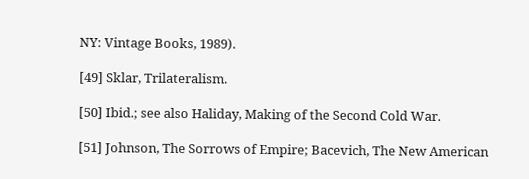NY: Vintage Books, 1989).

[49] Sklar, Trilateralism.

[50] Ibid.; see also Haliday, Making of the Second Cold War.

[51] Johnson, The Sorrows of Empire; Bacevich, The New American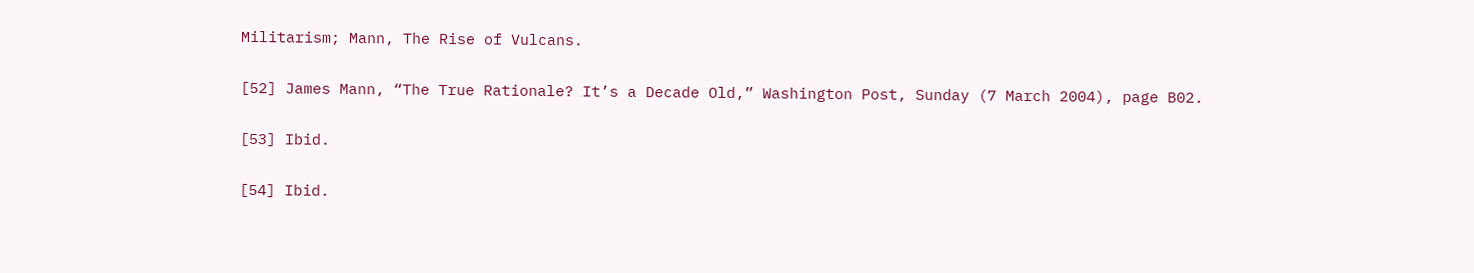Militarism; Mann, The Rise of Vulcans.

[52] James Mann, “The True Rationale? It’s a Decade Old,” Washington Post, Sunday (7 March 2004), page B02.

[53] Ibid.

[54] Ibid.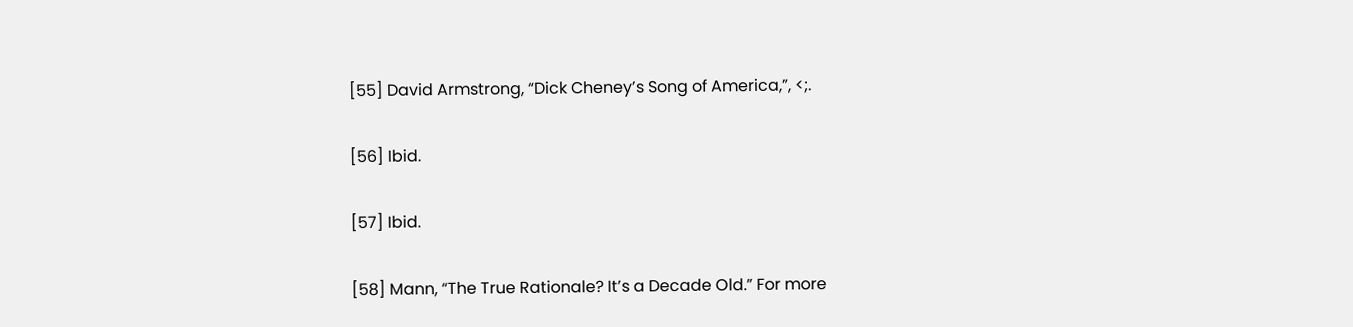[55] David Armstrong, “Dick Cheney’s Song of America,”, <;.

[56] Ibid.

[57] Ibid.

[58] Mann, “The True Rationale? It’s a Decade Old.” For more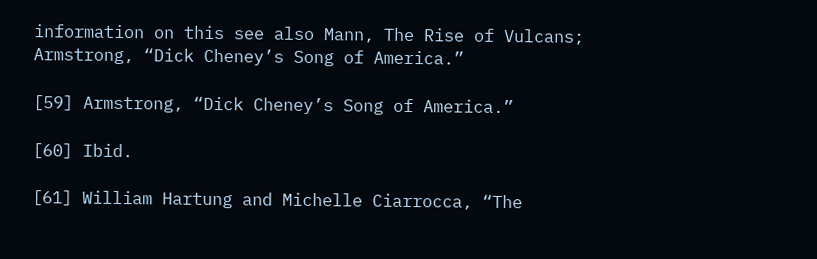information on this see also Mann, The Rise of Vulcans; Armstrong, “Dick Cheney’s Song of America.”

[59] Armstrong, “Dick Cheney’s Song of America.”

[60] Ibid.

[61] William Hartung and Michelle Ciarrocca, “The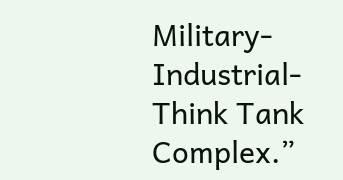Military-Industrial-Think Tank Complex.”